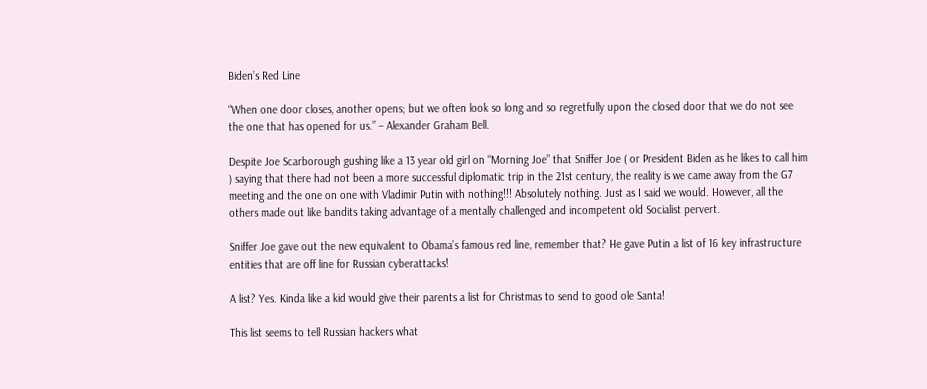Biden’s Red Line

“When one door closes, another opens; but we often look so long and so regretfully upon the closed door that we do not see the one that has opened for us.” – Alexander Graham Bell.

Despite Joe Scarborough gushing like a 13 year old girl on “Morning Joe” that Sniffer Joe ( or President Biden as he likes to call him ) saying that there had not been a more successful diplomatic trip in the 21st century, the reality is we came away from the G7 meeting and the one on one with Vladimir Putin with nothing!!! Absolutely nothing. Just as I said we would. However, all the others made out like bandits taking advantage of a mentally challenged and incompetent old Socialist pervert.

Sniffer Joe gave out the new equivalent to Obama’s famous red line, remember that? He gave Putin a list of 16 key infrastructure entities that are off line for Russian cyberattacks!

A list? Yes. Kinda like a kid would give their parents a list for Christmas to send to good ole Santa!

This list seems to tell Russian hackers what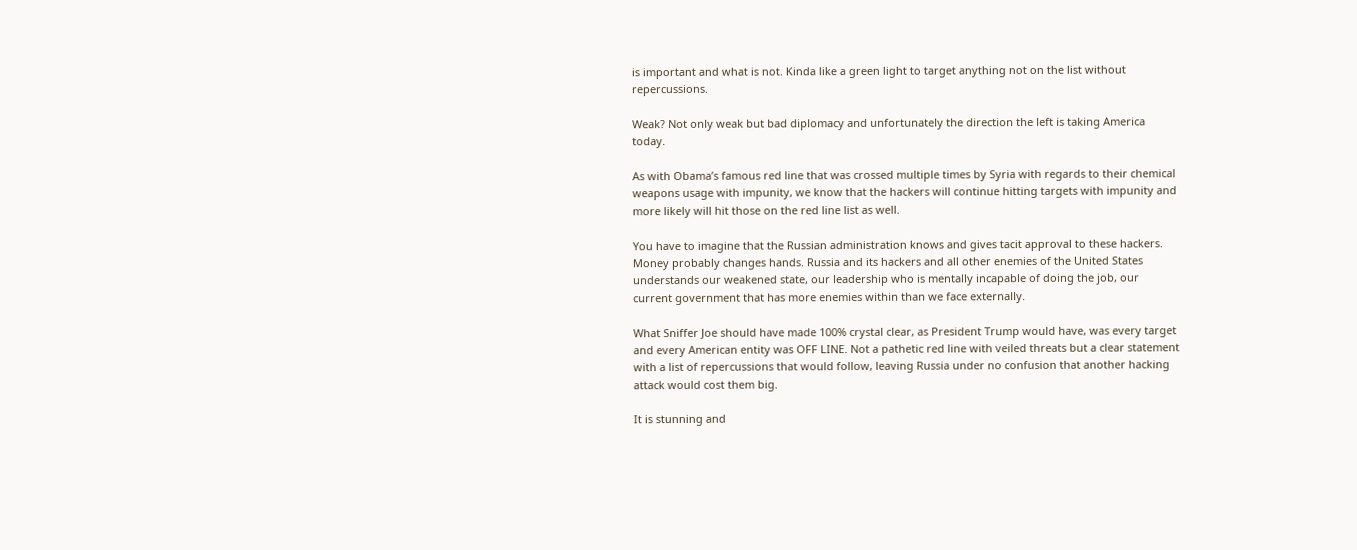is important and what is not. Kinda like a green light to target anything not on the list without repercussions.

Weak? Not only weak but bad diplomacy and unfortunately the direction the left is taking America today.

As with Obama’s famous red line that was crossed multiple times by Syria with regards to their chemical weapons usage with impunity, we know that the hackers will continue hitting targets with impunity and more likely will hit those on the red line list as well.

You have to imagine that the Russian administration knows and gives tacit approval to these hackers. Money probably changes hands. Russia and its hackers and all other enemies of the United States understands our weakened state, our leadership who is mentally incapable of doing the job, our current government that has more enemies within than we face externally.

What Sniffer Joe should have made 100% crystal clear, as President Trump would have, was every target and every American entity was OFF LINE. Not a pathetic red line with veiled threats but a clear statement with a list of repercussions that would follow, leaving Russia under no confusion that another hacking attack would cost them big.

It is stunning and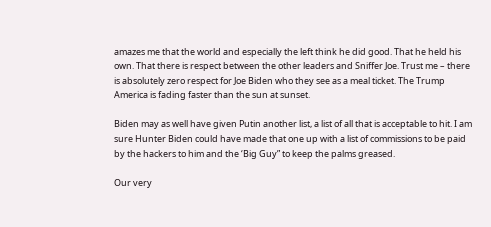amazes me that the world and especially the left think he did good. That he held his own. That there is respect between the other leaders and Sniffer Joe. Trust me – there is absolutely zero respect for Joe Biden who they see as a meal ticket. The Trump America is fading faster than the sun at sunset.

Biden may as well have given Putin another list, a list of all that is acceptable to hit. I am sure Hunter Biden could have made that one up with a list of commissions to be paid by the hackers to him and the ‘Big Guy” to keep the palms greased.

Our very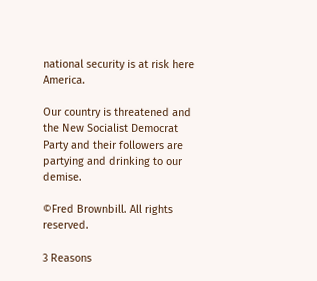national security is at risk here America.

Our country is threatened and the New Socialist Democrat Party and their followers are partying and drinking to our demise.

©Fred Brownbill. All rights reserved.

3 Reasons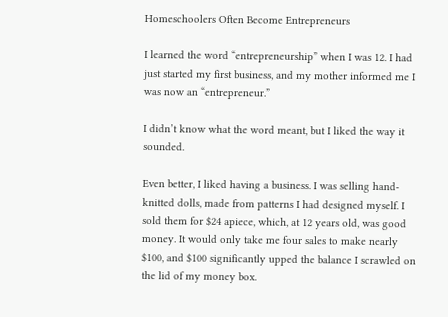Homeschoolers Often Become Entrepreneurs

I learned the word “entrepreneurship” when I was 12. I had just started my first business, and my mother informed me I was now an “entrepreneur.”

I didn’t know what the word meant, but I liked the way it sounded.

Even better, I liked having a business. I was selling hand-knitted dolls, made from patterns I had designed myself. I sold them for $24 apiece, which, at 12 years old, was good money. It would only take me four sales to make nearly $100, and $100 significantly upped the balance I scrawled on the lid of my money box.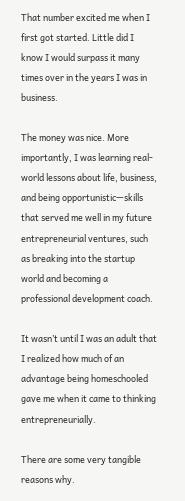That number excited me when I first got started. Little did I know I would surpass it many times over in the years I was in business.

The money was nice. More importantly, I was learning real-world lessons about life, business, and being opportunistic—skills that served me well in my future entrepreneurial ventures, such as breaking into the startup world and becoming a professional development coach.

It wasn’t until I was an adult that I realized how much of an advantage being homeschooled gave me when it came to thinking entrepreneurially.

There are some very tangible reasons why.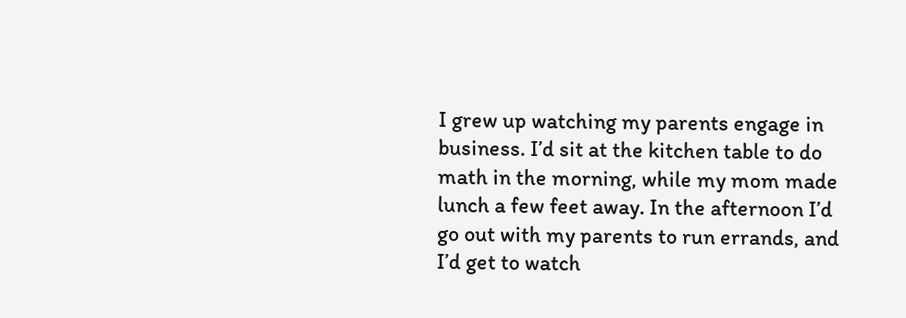I grew up watching my parents engage in business. I’d sit at the kitchen table to do math in the morning, while my mom made lunch a few feet away. In the afternoon I’d go out with my parents to run errands, and I’d get to watch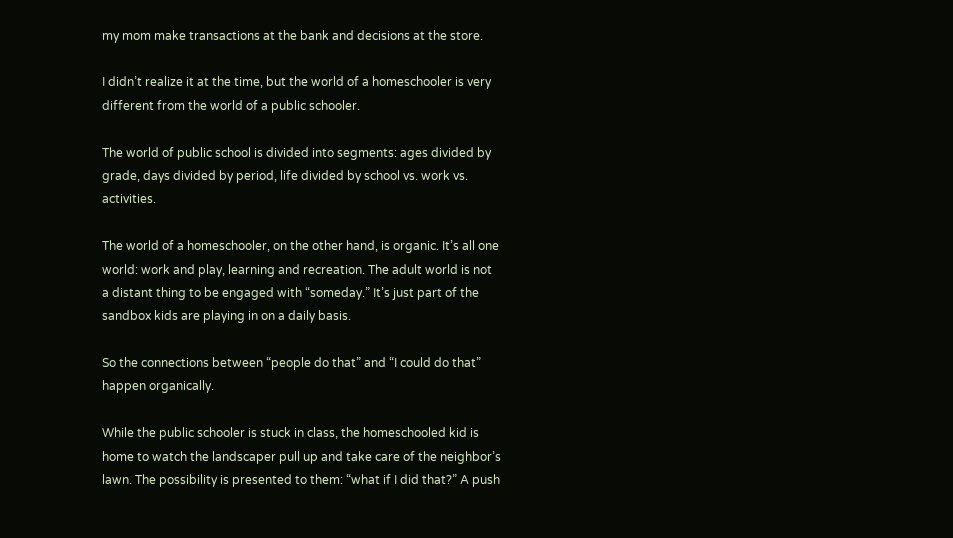my mom make transactions at the bank and decisions at the store.

I didn’t realize it at the time, but the world of a homeschooler is very different from the world of a public schooler.

The world of public school is divided into segments: ages divided by grade, days divided by period, life divided by school vs. work vs. activities.

The world of a homeschooler, on the other hand, is organic. It’s all one world: work and play, learning and recreation. The adult world is not a distant thing to be engaged with “someday.” It’s just part of the sandbox kids are playing in on a daily basis.

So the connections between “people do that” and “I could do that” happen organically.

While the public schooler is stuck in class, the homeschooled kid is home to watch the landscaper pull up and take care of the neighbor’s lawn. The possibility is presented to them: “what if I did that?” A push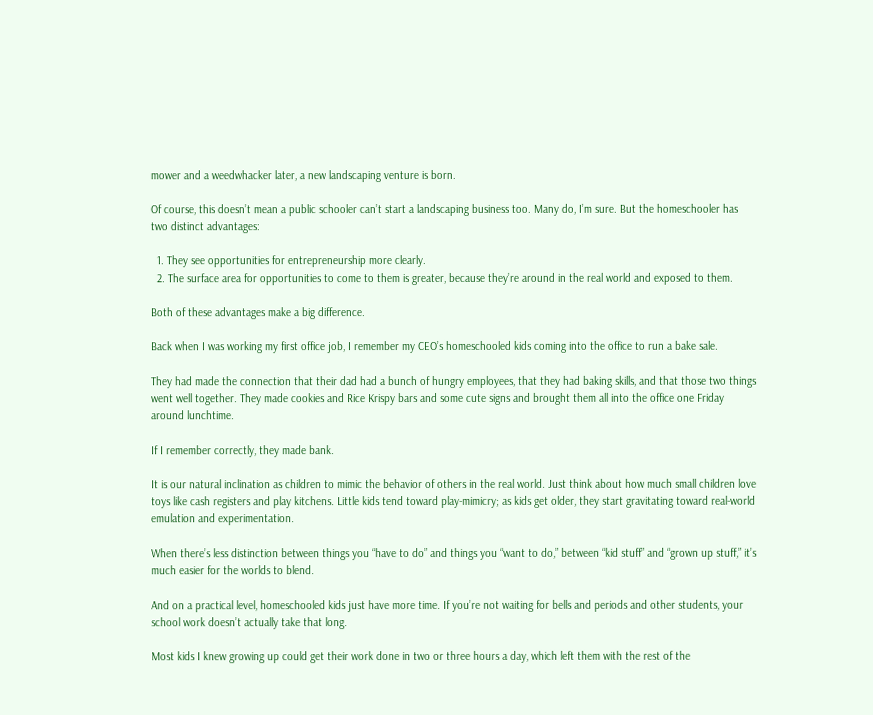mower and a weedwhacker later, a new landscaping venture is born.

Of course, this doesn’t mean a public schooler can’t start a landscaping business too. Many do, I’m sure. But the homeschooler has two distinct advantages:

  1. They see opportunities for entrepreneurship more clearly.
  2. The surface area for opportunities to come to them is greater, because they’re around in the real world and exposed to them.

Both of these advantages make a big difference.

Back when I was working my first office job, I remember my CEO’s homeschooled kids coming into the office to run a bake sale.

They had made the connection that their dad had a bunch of hungry employees, that they had baking skills, and that those two things went well together. They made cookies and Rice Krispy bars and some cute signs and brought them all into the office one Friday around lunchtime.

If I remember correctly, they made bank.

It is our natural inclination as children to mimic the behavior of others in the real world. Just think about how much small children love toys like cash registers and play kitchens. Little kids tend toward play-mimicry; as kids get older, they start gravitating toward real-world emulation and experimentation.

When there’s less distinction between things you “have to do” and things you “want to do,” between “kid stuff” and “grown up stuff,” it’s much easier for the worlds to blend.

And on a practical level, homeschooled kids just have more time. If you’re not waiting for bells and periods and other students, your school work doesn’t actually take that long.

Most kids I knew growing up could get their work done in two or three hours a day, which left them with the rest of the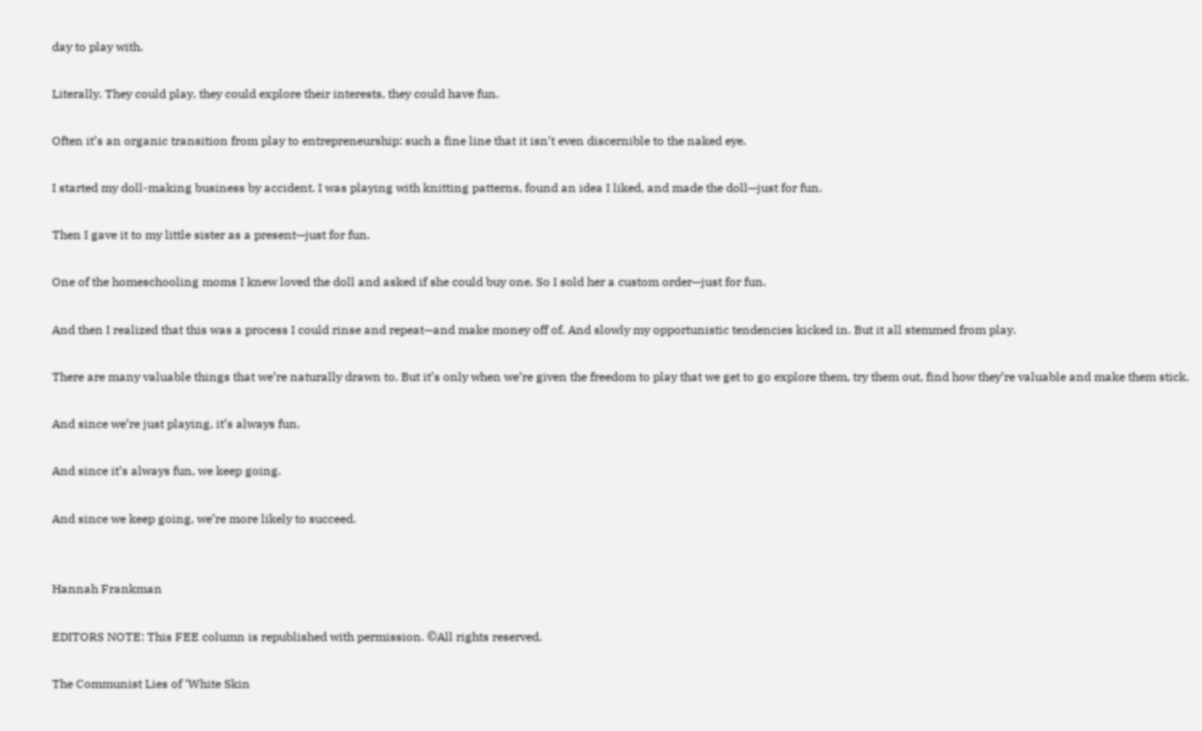day to play with.

Literally. They could play, they could explore their interests, they could have fun.

Often it’s an organic transition from play to entrepreneurship: such a fine line that it isn’t even discernible to the naked eye.

I started my doll-making business by accident. I was playing with knitting patterns, found an idea I liked, and made the doll—just for fun.

Then I gave it to my little sister as a present—just for fun.

One of the homeschooling moms I knew loved the doll and asked if she could buy one. So I sold her a custom order—just for fun.

And then I realized that this was a process I could rinse and repeat—and make money off of. And slowly my opportunistic tendencies kicked in. But it all stemmed from play.

There are many valuable things that we’re naturally drawn to. But it’s only when we’re given the freedom to play that we get to go explore them, try them out, find how they’re valuable and make them stick.

And since we’re just playing, it’s always fun.

And since it’s always fun, we keep going.

And since we keep going, we’re more likely to succeed.


Hannah Frankman

EDITORS NOTE: This FEE column is republished with permission. ©All rights reserved.

The Communist Lies of ‘White Skin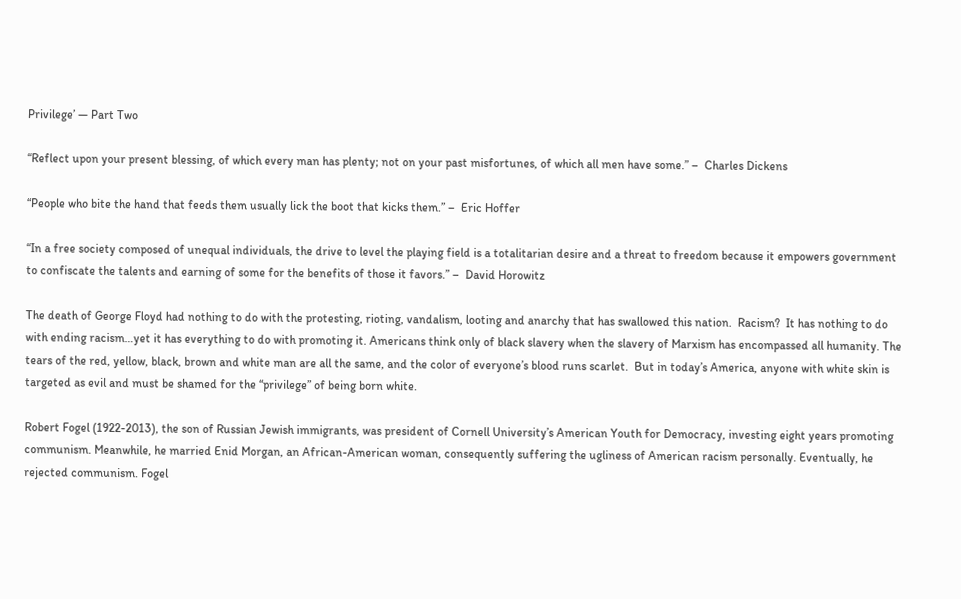Privilege’ — Part Two

“Reflect upon your present blessing, of which every man has plenty; not on your past misfortunes, of which all men have some.” –  Charles Dickens

“People who bite the hand that feeds them usually lick the boot that kicks them.” –  Eric Hoffer

“In a free society composed of unequal individuals, the drive to level the playing field is a totalitarian desire and a threat to freedom because it empowers government to confiscate the talents and earning of some for the benefits of those it favors.” –  David Horowitz

The death of George Floyd had nothing to do with the protesting, rioting, vandalism, looting and anarchy that has swallowed this nation.  Racism?  It has nothing to do with ending racism…yet it has everything to do with promoting it. Americans think only of black slavery when the slavery of Marxism has encompassed all humanity. The tears of the red, yellow, black, brown and white man are all the same, and the color of everyone’s blood runs scarlet.  But in today’s America, anyone with white skin is targeted as evil and must be shamed for the “privilege” of being born white.

Robert Fogel (1922-2013), the son of Russian Jewish immigrants, was president of Cornell University’s American Youth for Democracy, investing eight years promoting communism. Meanwhile, he married Enid Morgan, an African-American woman, consequently suffering the ugliness of American racism personally. Eventually, he rejected communism. Fogel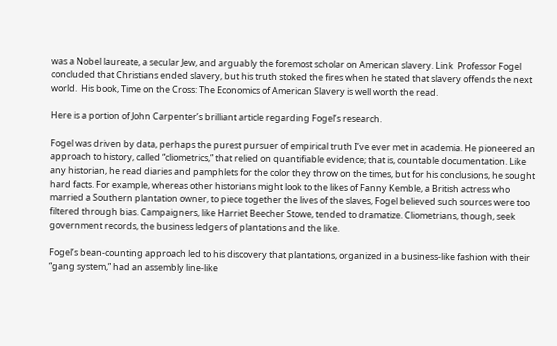was a Nobel laureate, a secular Jew, and arguably the foremost scholar on American slavery. Link  Professor Fogel concluded that Christians ended slavery, but his truth stoked the fires when he stated that slavery offends the next world.  His book, Time on the Cross: The Economics of American Slavery is well worth the read.

Here is a portion of John Carpenter’s brilliant article regarding Fogel’s research.

Fogel was driven by data, perhaps the purest pursuer of empirical truth I’ve ever met in academia. He pioneered an approach to history, called “cliometrics,” that relied on quantifiable evidence; that is, countable documentation. Like any historian, he read diaries and pamphlets for the color they throw on the times, but for his conclusions, he sought hard facts. For example, whereas other historians might look to the likes of Fanny Kemble, a British actress who married a Southern plantation owner, to piece together the lives of the slaves, Fogel believed such sources were too filtered through bias. Campaigners, like Harriet Beecher Stowe, tended to dramatize. Cliometrians, though, seek government records, the business ledgers of plantations and the like.

Fogel’s bean-counting approach led to his discovery that plantations, organized in a business-like fashion with their “gang system,” had an assembly line-like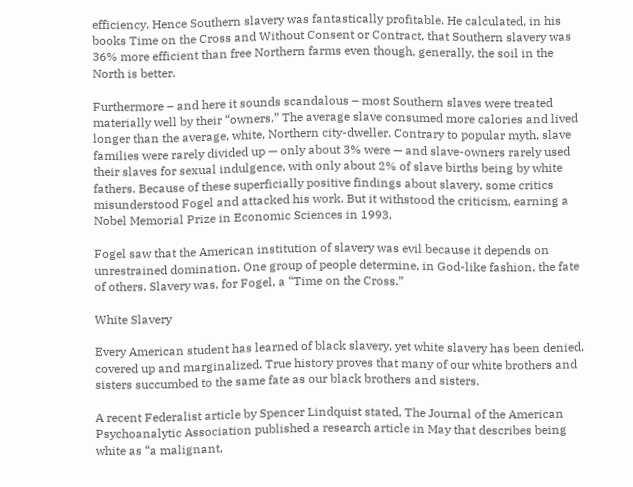efficiency. Hence Southern slavery was fantastically profitable. He calculated, in his books Time on the Cross and Without Consent or Contract, that Southern slavery was 36% more efficient than free Northern farms even though, generally, the soil in the North is better.

Furthermore – and here it sounds scandalous – most Southern slaves were treated materially well by their “owners.” The average slave consumed more calories and lived longer than the average, white, Northern city-dweller. Contrary to popular myth, slave families were rarely divided up — only about 3% were — and slave-owners rarely used their slaves for sexual indulgence, with only about 2% of slave births being by white fathers. Because of these superficially positive findings about slavery, some critics misunderstood Fogel and attacked his work. But it withstood the criticism, earning a Nobel Memorial Prize in Economic Sciences in 1993.

Fogel saw that the American institution of slavery was evil because it depends on unrestrained domination. One group of people determine, in God-like fashion, the fate of others. Slavery was, for Fogel, a “Time on the Cross.”

White Slavery

Every American student has learned of black slavery, yet white slavery has been denied, covered up and marginalized. True history proves that many of our white brothers and sisters succumbed to the same fate as our black brothers and sisters.

A recent Federalist article by Spencer Lindquist stated, The Journal of the American Psychoanalytic Association published a research article in May that describes being white as “a malignant,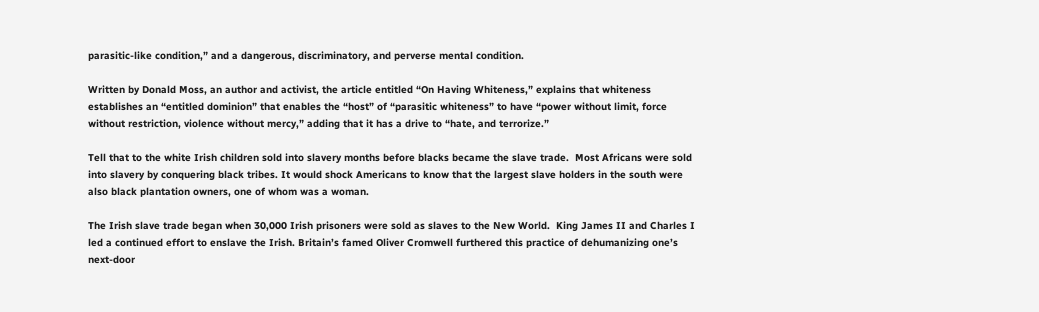parasitic-like condition,” and a dangerous, discriminatory, and perverse mental condition.

Written by Donald Moss, an author and activist, the article entitled “On Having Whiteness,” explains that whiteness establishes an “entitled dominion” that enables the “host” of “parasitic whiteness” to have “power without limit, force without restriction, violence without mercy,” adding that it has a drive to “hate, and terrorize.”

Tell that to the white Irish children sold into slavery months before blacks became the slave trade.  Most Africans were sold into slavery by conquering black tribes. It would shock Americans to know that the largest slave holders in the south were also black plantation owners, one of whom was a woman.

The Irish slave trade began when 30,000 Irish prisoners were sold as slaves to the New World.  King James II and Charles I led a continued effort to enslave the Irish. Britain’s famed Oliver Cromwell furthered this practice of dehumanizing one’s next-door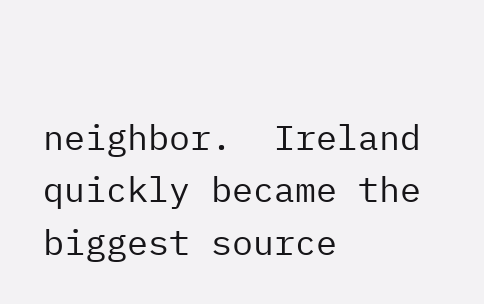neighbor.  Ireland quickly became the biggest source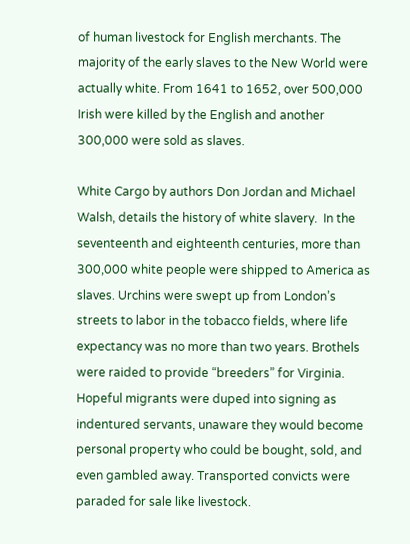of human livestock for English merchants. The majority of the early slaves to the New World were actually white. From 1641 to 1652, over 500,000 Irish were killed by the English and another 300,000 were sold as slaves.

White Cargo by authors Don Jordan and Michael Walsh, details the history of white slavery.  In the seventeenth and eighteenth centuries, more than 300,000 white people were shipped to America as slaves. Urchins were swept up from London’s streets to labor in the tobacco fields, where life expectancy was no more than two years. Brothels were raided to provide “breeders” for Virginia. Hopeful migrants were duped into signing as indentured servants, unaware they would become personal property who could be bought, sold, and even gambled away. Transported convicts were paraded for sale like livestock.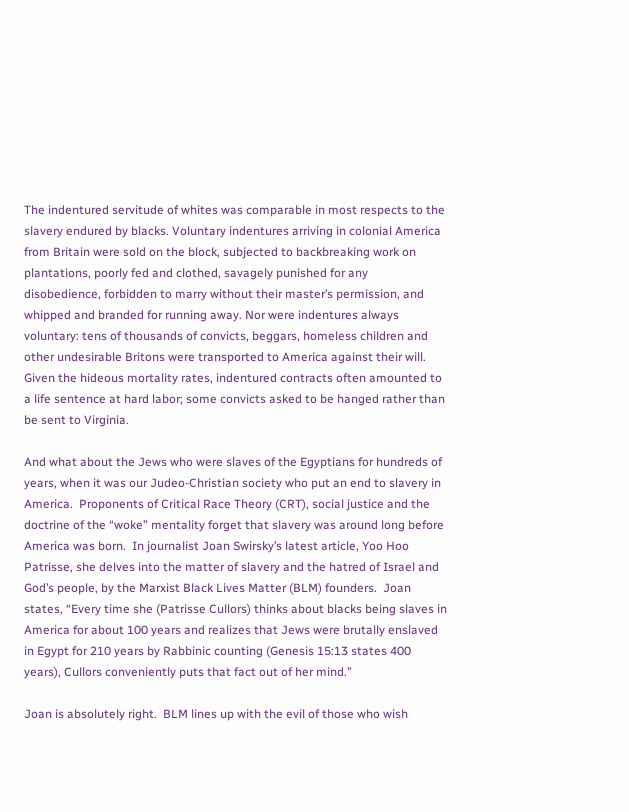The indentured servitude of whites was comparable in most respects to the slavery endured by blacks. Voluntary indentures arriving in colonial America from Britain were sold on the block, subjected to backbreaking work on plantations, poorly fed and clothed, savagely punished for any disobedience, forbidden to marry without their master’s permission, and whipped and branded for running away. Nor were indentures always voluntary: tens of thousands of convicts, beggars, homeless children and other undesirable Britons were transported to America against their will. Given the hideous mortality rates, indentured contracts often amounted to a life sentence at hard labor; some convicts asked to be hanged rather than be sent to Virginia.

And what about the Jews who were slaves of the Egyptians for hundreds of years, when it was our Judeo-Christian society who put an end to slavery in America.  Proponents of Critical Race Theory (CRT), social justice and the doctrine of the “woke” mentality forget that slavery was around long before America was born.  In journalist Joan Swirsky’s latest article, Yoo Hoo Patrisse, she delves into the matter of slavery and the hatred of Israel and God’s people, by the Marxist Black Lives Matter (BLM) founders.  Joan states, “Every time she (Patrisse Cullors) thinks about blacks being slaves in America for about 100 years and realizes that Jews were brutally enslaved in Egypt for 210 years by Rabbinic counting (Genesis 15:13 states 400 years), Cullors conveniently puts that fact out of her mind.”

Joan is absolutely right.  BLM lines up with the evil of those who wish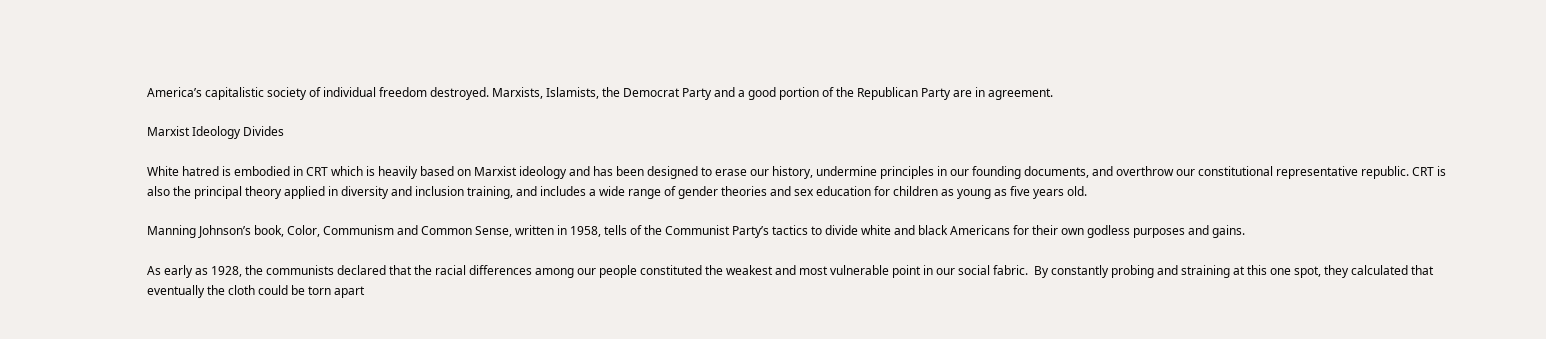America’s capitalistic society of individual freedom destroyed. Marxists, Islamists, the Democrat Party and a good portion of the Republican Party are in agreement.

Marxist Ideology Divides

White hatred is embodied in CRT which is heavily based on Marxist ideology and has been designed to erase our history, undermine principles in our founding documents, and overthrow our constitutional representative republic. CRT is also the principal theory applied in diversity and inclusion training, and includes a wide range of gender theories and sex education for children as young as five years old.

Manning Johnson’s book, Color, Communism and Common Sense, written in 1958, tells of the Communist Party’s tactics to divide white and black Americans for their own godless purposes and gains.

As early as 1928, the communists declared that the racial differences among our people constituted the weakest and most vulnerable point in our social fabric.  By constantly probing and straining at this one spot, they calculated that eventually the cloth could be torn apart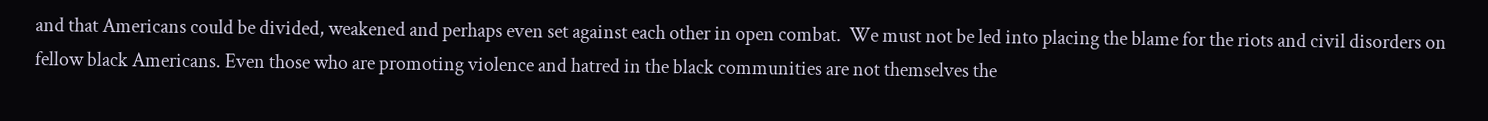and that Americans could be divided, weakened and perhaps even set against each other in open combat.  We must not be led into placing the blame for the riots and civil disorders on fellow black Americans. Even those who are promoting violence and hatred in the black communities are not themselves the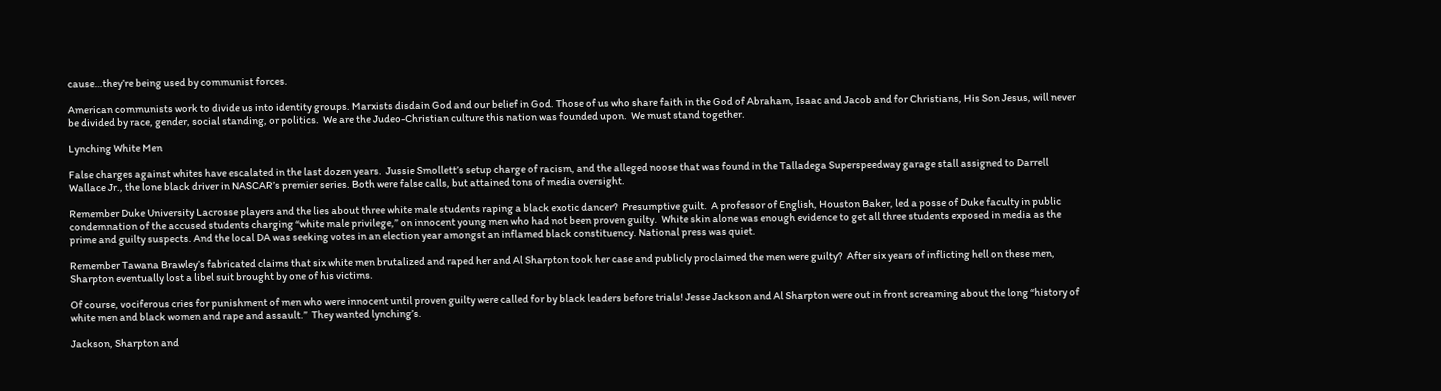cause…they’re being used by communist forces.

American communists work to divide us into identity groups. Marxists disdain God and our belief in God. Those of us who share faith in the God of Abraham, Isaac and Jacob and for Christians, His Son Jesus, will never be divided by race, gender, social standing, or politics.  We are the Judeo-Christian culture this nation was founded upon.  We must stand together.

Lynching White Men

False charges against whites have escalated in the last dozen years.  Jussie Smollett’s setup charge of racism, and the alleged noose that was found in the Talladega Superspeedway garage stall assigned to Darrell Wallace Jr., the lone black driver in NASCAR’s premier series. Both were false calls, but attained tons of media oversight.

Remember Duke University Lacrosse players and the lies about three white male students raping a black exotic dancer?  Presumptive guilt.  A professor of English, Houston Baker, led a posse of Duke faculty in public condemnation of the accused students charging “white male privilege,” on innocent young men who had not been proven guilty.  White skin alone was enough evidence to get all three students exposed in media as the prime and guilty suspects. And the local DA was seeking votes in an election year amongst an inflamed black constituency. National press was quiet.

Remember Tawana Brawley’s fabricated claims that six white men brutalized and raped her and Al Sharpton took her case and publicly proclaimed the men were guilty?  After six years of inflicting hell on these men, Sharpton eventually lost a libel suit brought by one of his victims.

Of course, vociferous cries for punishment of men who were innocent until proven guilty were called for by black leaders before trials! Jesse Jackson and Al Sharpton were out in front screaming about the long “history of white men and black women and rape and assault.”  They wanted lynching’s.

Jackson, Sharpton and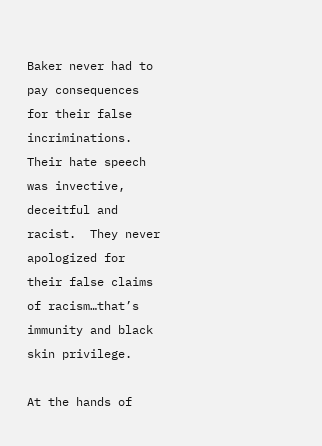Baker never had to pay consequences for their false incriminations.  Their hate speech was invective, deceitful and racist.  They never apologized for their false claims of racism…that’s immunity and black skin privilege.

At the hands of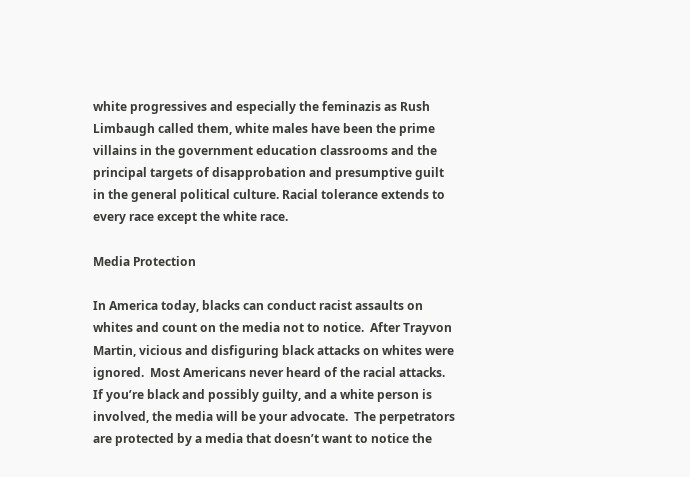white progressives and especially the feminazis as Rush Limbaugh called them, white males have been the prime villains in the government education classrooms and the principal targets of disapprobation and presumptive guilt in the general political culture. Racial tolerance extends to every race except the white race.

Media Protection

In America today, blacks can conduct racist assaults on whites and count on the media not to notice.  After Trayvon Martin, vicious and disfiguring black attacks on whites were ignored.  Most Americans never heard of the racial attacks.  If you’re black and possibly guilty, and a white person is involved, the media will be your advocate.  The perpetrators are protected by a media that doesn’t want to notice the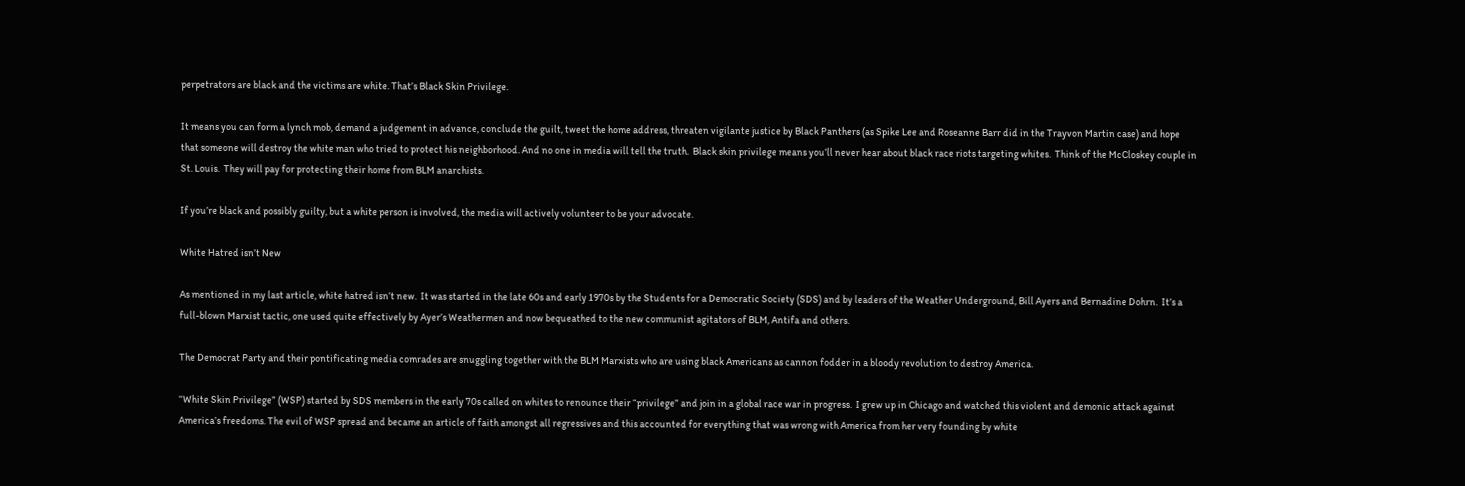perpetrators are black and the victims are white. That’s Black Skin Privilege.

It means you can form a lynch mob, demand a judgement in advance, conclude the guilt, tweet the home address, threaten vigilante justice by Black Panthers (as Spike Lee and Roseanne Barr did in the Trayvon Martin case) and hope that someone will destroy the white man who tried to protect his neighborhood. And no one in media will tell the truth.  Black skin privilege means you’ll never hear about black race riots targeting whites.  Think of the McCloskey couple in St. Louis.  They will pay for protecting their home from BLM anarchists.

If you’re black and possibly guilty, but a white person is involved, the media will actively volunteer to be your advocate.

White Hatred isn’t New

As mentioned in my last article, white hatred isn’t new.  It was started in the late 60s and early 1970s by the Students for a Democratic Society (SDS) and by leaders of the Weather Underground, Bill Ayers and Bernadine Dohrn.  It’s a full-blown Marxist tactic, one used quite effectively by Ayer’s Weathermen and now bequeathed to the new communist agitators of BLM, Antifa and others.

The Democrat Party and their pontificating media comrades are snuggling together with the BLM Marxists who are using black Americans as cannon fodder in a bloody revolution to destroy America.

“White Skin Privilege” (WSP) started by SDS members in the early 70s called on whites to renounce their “privilege” and join in a global race war in progress.  I grew up in Chicago and watched this violent and demonic attack against America’s freedoms. The evil of WSP spread and became an article of faith amongst all regressives and this accounted for everything that was wrong with America from her very founding by white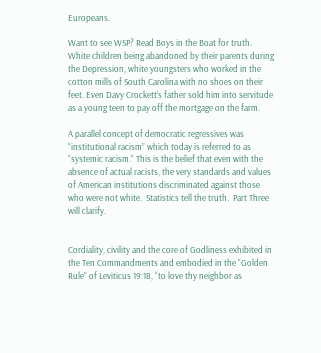Europeans.

Want to see WSP? Read Boys in the Boat for truth. White children being abandoned by their parents during the Depression, white youngsters who worked in the cotton mills of South Carolina with no shoes on their feet. Even Davy Crockett’s father sold him into servitude as a young teen to pay off the mortgage on the farm.

A parallel concept of democratic regressives was “institutional racism” which today is referred to as “systemic racism.” This is the belief that even with the absence of actual racists, the very standards and values of American institutions discriminated against those who were not white.  Statistics tell the truth.  Part Three will clarify.


Cordiality, civility and the core of Godliness exhibited in the Ten Commandments and embodied in the “Golden Rule” of Leviticus 19:18, “to love thy neighbor as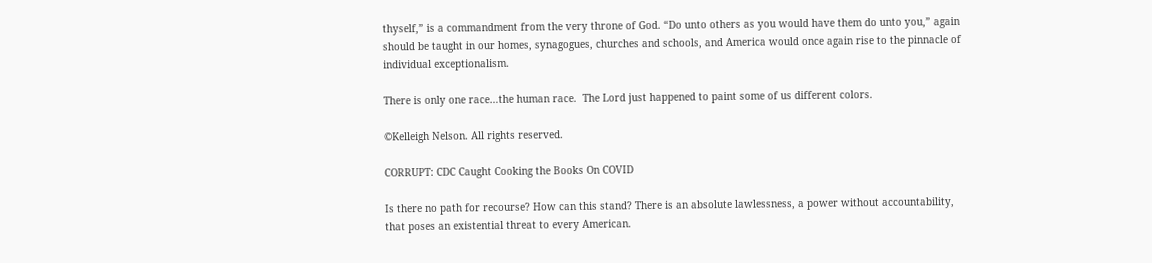thyself,” is a commandment from the very throne of God. “Do unto others as you would have them do unto you,” again should be taught in our homes, synagogues, churches and schools, and America would once again rise to the pinnacle of individual exceptionalism.

There is only one race…the human race.  The Lord just happened to paint some of us different colors.

©Kelleigh Nelson. All rights reserved.

CORRUPT: CDC Caught Cooking the Books On COVID

Is there no path for recourse? How can this stand? There is an absolute lawlessness, a power without accountability, that poses an existential threat to every American.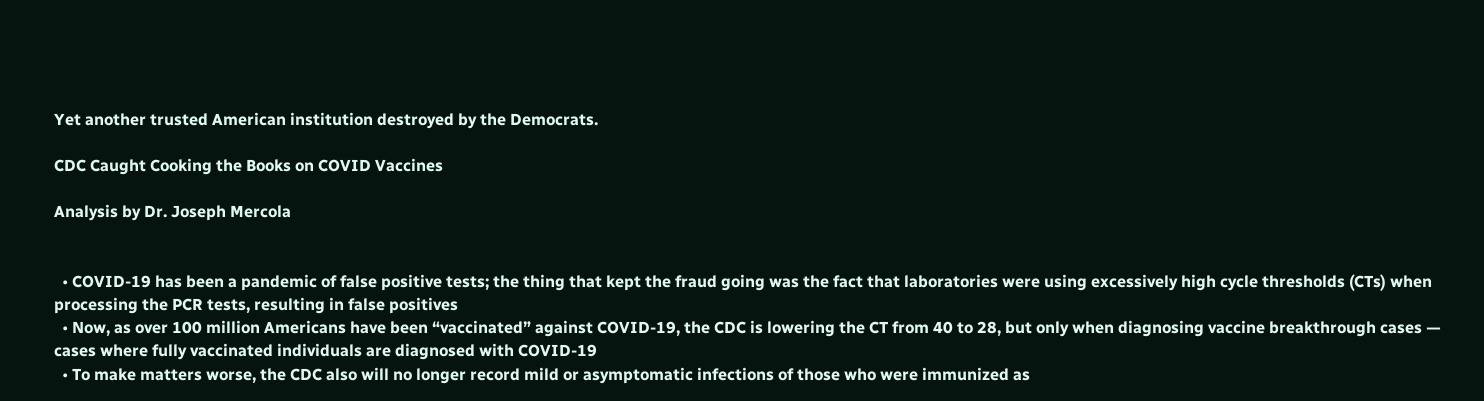Yet another trusted American institution destroyed by the Democrats.

CDC Caught Cooking the Books on COVID Vaccines

Analysis by Dr. Joseph Mercola


  • COVID-19 has been a pandemic of false positive tests; the thing that kept the fraud going was the fact that laboratories were using excessively high cycle thresholds (CTs) when processing the PCR tests, resulting in false positives
  • Now, as over 100 million Americans have been “vaccinated” against COVID-19, the CDC is lowering the CT from 40 to 28, but only when diagnosing vaccine breakthrough cases — cases where fully vaccinated individuals are diagnosed with COVID-19
  • To make matters worse, the CDC also will no longer record mild or asymptomatic infections of those who were immunized as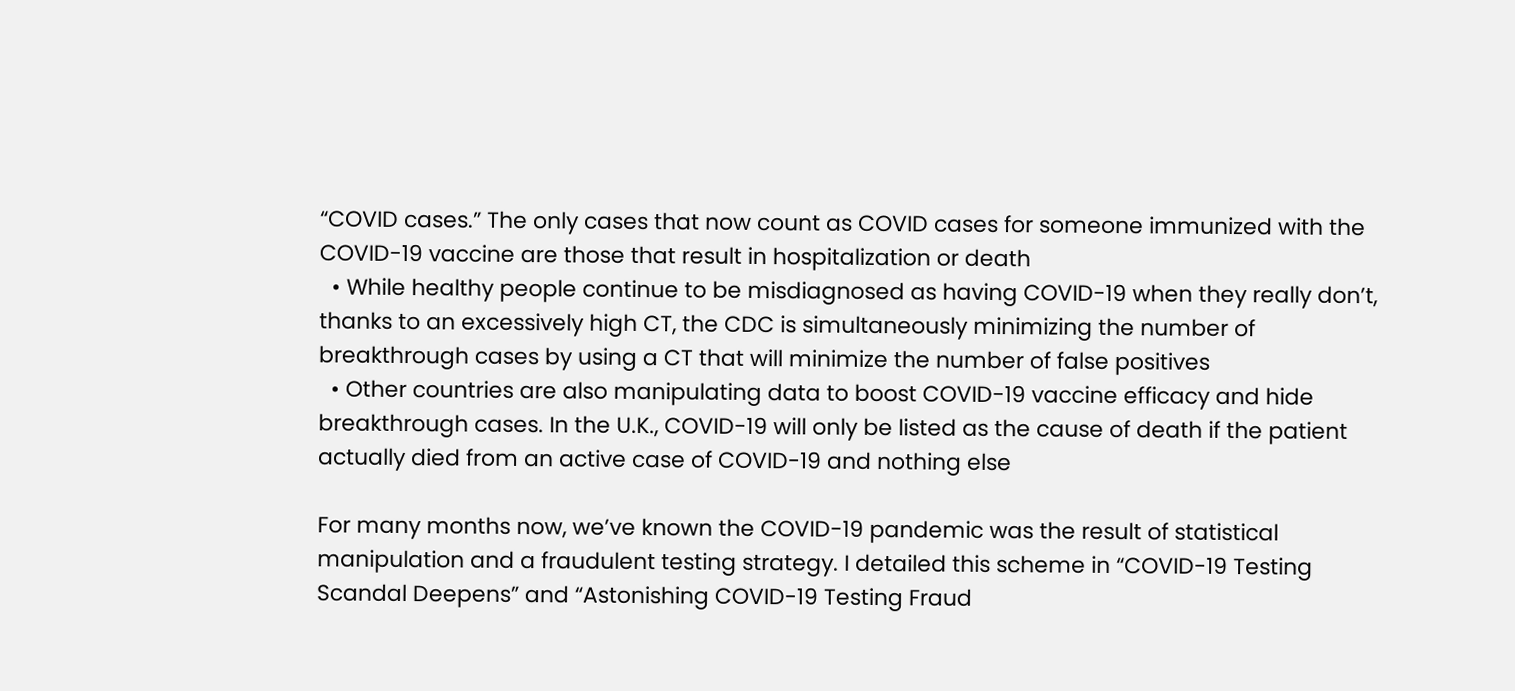“COVID cases.” The only cases that now count as COVID cases for someone immunized with the COVID-19 vaccine are those that result in hospitalization or death
  • While healthy people continue to be misdiagnosed as having COVID-19 when they really don’t, thanks to an excessively high CT, the CDC is simultaneously minimizing the number of breakthrough cases by using a CT that will minimize the number of false positives
  • Other countries are also manipulating data to boost COVID-19 vaccine efficacy and hide breakthrough cases. In the U.K., COVID-19 will only be listed as the cause of death if the patient actually died from an active case of COVID-19 and nothing else

For many months now, we’ve known the COVID-19 pandemic was the result of statistical manipulation and a fraudulent testing strategy. I detailed this scheme in “COVID-19 Testing Scandal Deepens” and “Astonishing COVID-19 Testing Fraud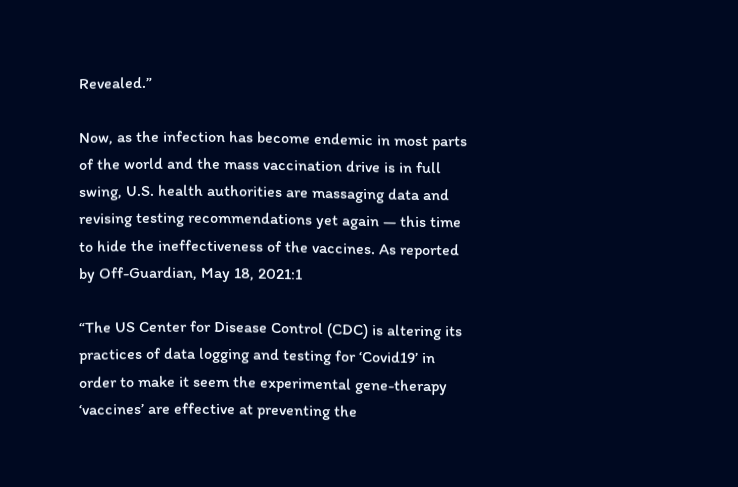Revealed.”

Now, as the infection has become endemic in most parts of the world and the mass vaccination drive is in full swing, U.S. health authorities are massaging data and revising testing recommendations yet again — this time to hide the ineffectiveness of the vaccines. As reported by Off-Guardian, May 18, 2021:1

“The US Center for Disease Control (CDC) is altering its practices of data logging and testing for ‘Covid19’ in order to make it seem the experimental gene-therapy ‘vaccines’ are effective at preventing the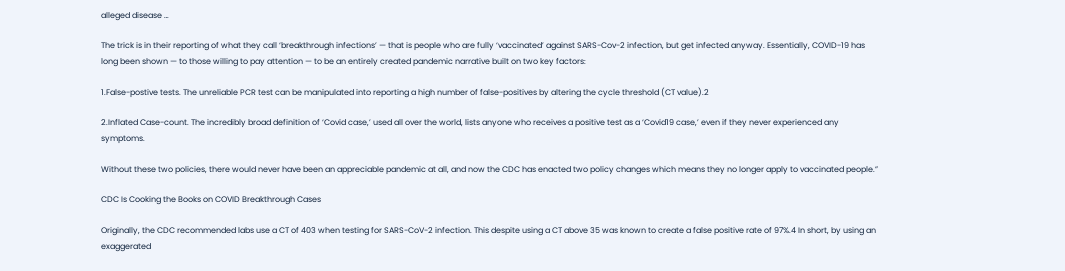alleged disease …

The trick is in their reporting of what they call ‘breakthrough infections’ — that is people who are fully ‘vaccinated’ against SARS-Cov-2 infection, but get infected anyway. Essentially, COVID-19 has long been shown — to those willing to pay attention — to be an entirely created pandemic narrative built on two key factors:

1.False-postive tests. The unreliable PCR test can be manipulated into reporting a high number of false-positives by altering the cycle threshold (CT value).2

2.Inflated Case-count. The incredibly broad definition of ‘Covid case,’ used all over the world, lists anyone who receives a positive test as a ‘Covid19 case,’ even if they never experienced any symptoms.

Without these two policies, there would never have been an appreciable pandemic at all, and now the CDC has enacted two policy changes which means they no longer apply to vaccinated people.”

CDC Is Cooking the Books on COVID Breakthrough Cases

Originally, the CDC recommended labs use a CT of 403 when testing for SARS-CoV-2 infection. This despite using a CT above 35 was known to create a false positive rate of 97%.4 In short, by using an exaggerated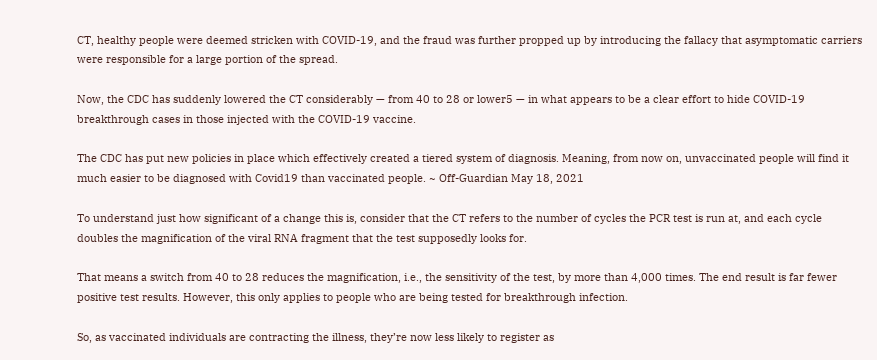CT, healthy people were deemed stricken with COVID-19, and the fraud was further propped up by introducing the fallacy that asymptomatic carriers were responsible for a large portion of the spread.

Now, the CDC has suddenly lowered the CT considerably — from 40 to 28 or lower5 — in what appears to be a clear effort to hide COVID-19 breakthrough cases in those injected with the COVID-19 vaccine.

The CDC has put new policies in place which effectively created a tiered system of diagnosis. Meaning, from now on, unvaccinated people will find it much easier to be diagnosed with Covid19 than vaccinated people. ~ Off-Guardian May 18, 2021

To understand just how significant of a change this is, consider that the CT refers to the number of cycles the PCR test is run at, and each cycle doubles the magnification of the viral RNA fragment that the test supposedly looks for.

That means a switch from 40 to 28 reduces the magnification, i.e., the sensitivity of the test, by more than 4,000 times. The end result is far fewer positive test results. However, this only applies to people who are being tested for breakthrough infection.

So, as vaccinated individuals are contracting the illness, they’re now less likely to register as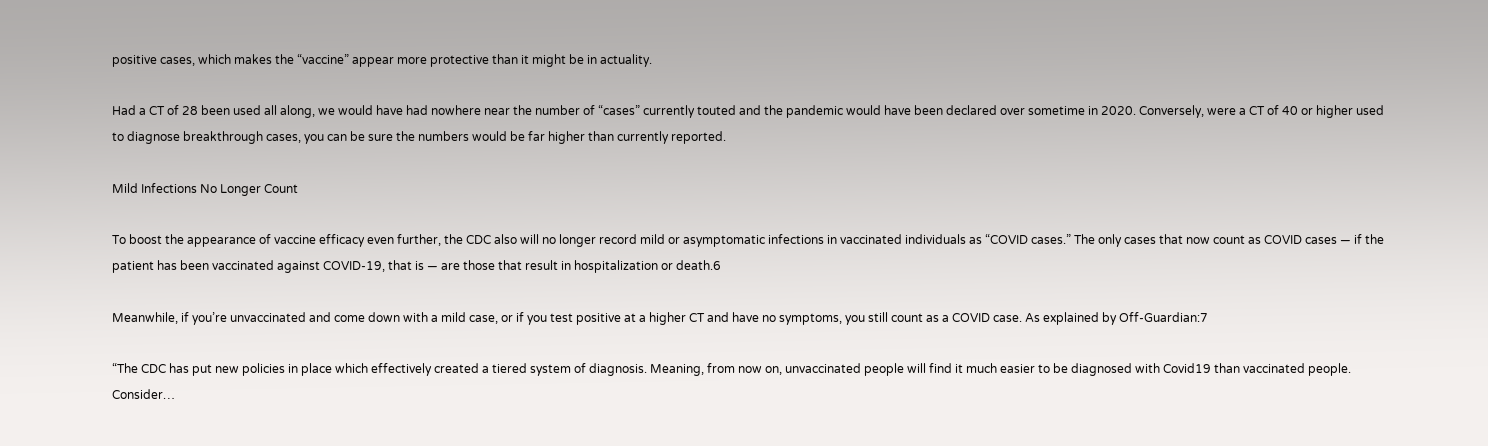positive cases, which makes the “vaccine” appear more protective than it might be in actuality.

Had a CT of 28 been used all along, we would have had nowhere near the number of “cases” currently touted and the pandemic would have been declared over sometime in 2020. Conversely, were a CT of 40 or higher used to diagnose breakthrough cases, you can be sure the numbers would be far higher than currently reported.

Mild Infections No Longer Count

To boost the appearance of vaccine efficacy even further, the CDC also will no longer record mild or asymptomatic infections in vaccinated individuals as “COVID cases.” The only cases that now count as COVID cases — if the patient has been vaccinated against COVID-19, that is — are those that result in hospitalization or death.6

Meanwhile, if you’re unvaccinated and come down with a mild case, or if you test positive at a higher CT and have no symptoms, you still count as a COVID case. As explained by Off-Guardian:7

“The CDC has put new policies in place which effectively created a tiered system of diagnosis. Meaning, from now on, unvaccinated people will find it much easier to be diagnosed with Covid19 than vaccinated people. Consider…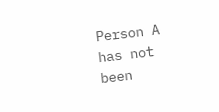Person A has not been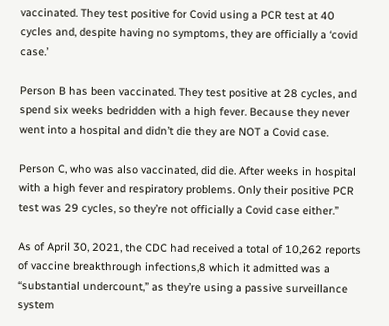vaccinated. They test positive for Covid using a PCR test at 40 cycles and, despite having no symptoms, they are officially a ‘covid case.’

Person B has been vaccinated. They test positive at 28 cycles, and spend six weeks bedridden with a high fever. Because they never went into a hospital and didn’t die they are NOT a Covid case.

Person C, who was also vaccinated, did die. After weeks in hospital with a high fever and respiratory problems. Only their positive PCR test was 29 cycles, so they’re not officially a Covid case either.”

As of April 30, 2021, the CDC had received a total of 10,262 reports of vaccine breakthrough infections,8 which it admitted was a “substantial undercount,” as they’re using a passive surveillance system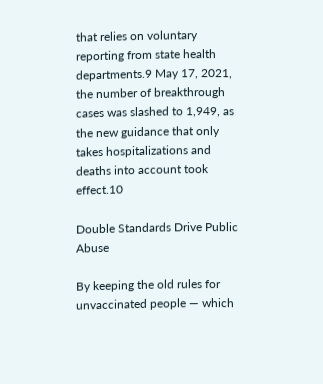that relies on voluntary reporting from state health departments.9 May 17, 2021, the number of breakthrough cases was slashed to 1,949, as the new guidance that only takes hospitalizations and deaths into account took effect.10

Double Standards Drive Public Abuse

By keeping the old rules for unvaccinated people — which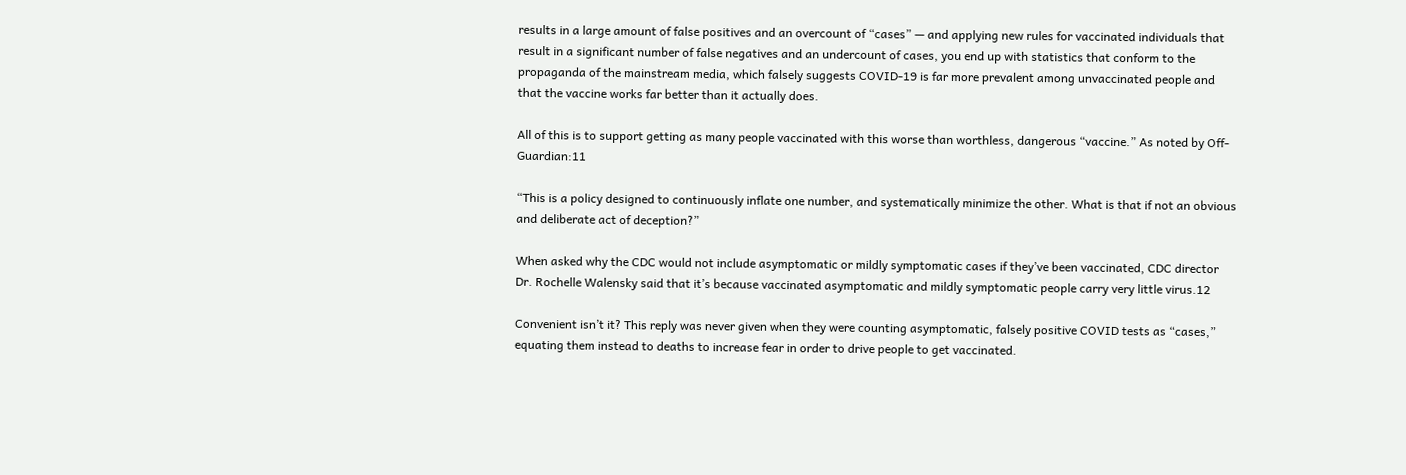results in a large amount of false positives and an overcount of “cases” — and applying new rules for vaccinated individuals that result in a significant number of false negatives and an undercount of cases, you end up with statistics that conform to the propaganda of the mainstream media, which falsely suggests COVID-19 is far more prevalent among unvaccinated people and that the vaccine works far better than it actually does.

All of this is to support getting as many people vaccinated with this worse than worthless, dangerous “vaccine.” As noted by Off-Guardian:11

“This is a policy designed to continuously inflate one number, and systematically minimize the other. What is that if not an obvious and deliberate act of deception?”

When asked why the CDC would not include asymptomatic or mildly symptomatic cases if they’ve been vaccinated, CDC director Dr. Rochelle Walensky said that it’s because vaccinated asymptomatic and mildly symptomatic people carry very little virus.12

Convenient isn’t it? This reply was never given when they were counting asymptomatic, falsely positive COVID tests as “cases,” equating them instead to deaths to increase fear in order to drive people to get vaccinated.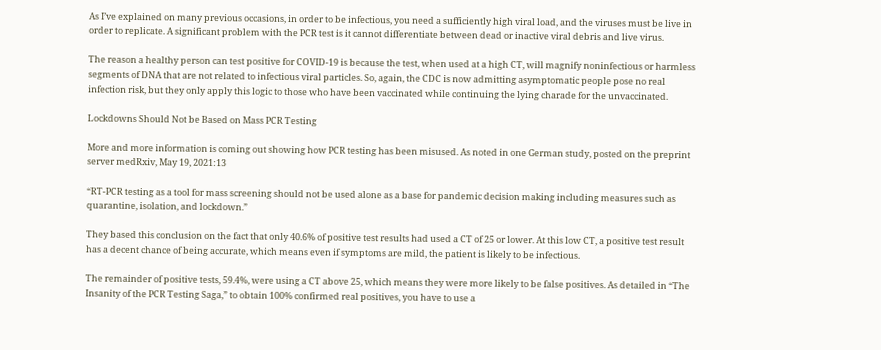As I’ve explained on many previous occasions, in order to be infectious, you need a sufficiently high viral load, and the viruses must be live in order to replicate. A significant problem with the PCR test is it cannot differentiate between dead or inactive viral debris and live virus.

The reason a healthy person can test positive for COVID-19 is because the test, when used at a high CT, will magnify noninfectious or harmless segments of DNA that are not related to infectious viral particles. So, again, the CDC is now admitting asymptomatic people pose no real infection risk, but they only apply this logic to those who have been vaccinated while continuing the lying charade for the unvaccinated.

Lockdowns Should Not be Based on Mass PCR Testing

More and more information is coming out showing how PCR testing has been misused. As noted in one German study, posted on the preprint server medRxiv, May 19, 2021:13

“RT-PCR testing as a tool for mass screening should not be used alone as a base for pandemic decision making including measures such as quarantine, isolation, and lockdown.”

They based this conclusion on the fact that only 40.6% of positive test results had used a CT of 25 or lower. At this low CT, a positive test result has a decent chance of being accurate, which means even if symptoms are mild, the patient is likely to be infectious.

The remainder of positive tests, 59.4%, were using a CT above 25, which means they were more likely to be false positives. As detailed in “The Insanity of the PCR Testing Saga,” to obtain 100% confirmed real positives, you have to use a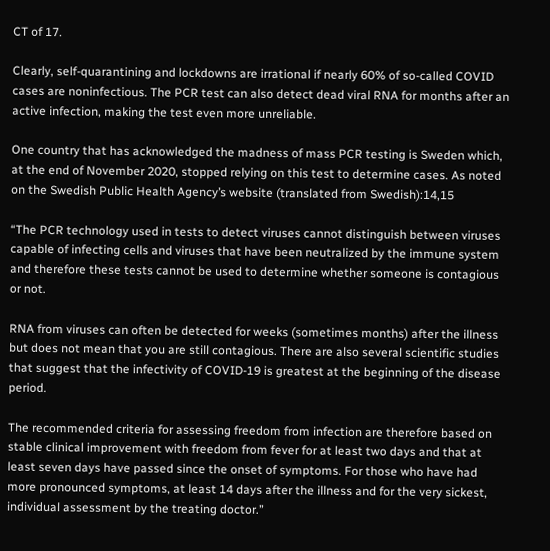CT of 17.

Clearly, self-quarantining and lockdowns are irrational if nearly 60% of so-called COVID cases are noninfectious. The PCR test can also detect dead viral RNA for months after an active infection, making the test even more unreliable.

One country that has acknowledged the madness of mass PCR testing is Sweden which, at the end of November 2020, stopped relying on this test to determine cases. As noted on the Swedish Public Health Agency’s website (translated from Swedish):14,15

“The PCR technology used in tests to detect viruses cannot distinguish between viruses capable of infecting cells and viruses that have been neutralized by the immune system and therefore these tests cannot be used to determine whether someone is contagious or not.

RNA from viruses can often be detected for weeks (sometimes months) after the illness but does not mean that you are still contagious. There are also several scientific studies that suggest that the infectivity of COVID-19 is greatest at the beginning of the disease period.

The recommended criteria for assessing freedom from infection are therefore based on stable clinical improvement with freedom from fever for at least two days and that at least seven days have passed since the onset of symptoms. For those who have had more pronounced symptoms, at least 14 days after the illness and for the very sickest, individual assessment by the treating doctor.”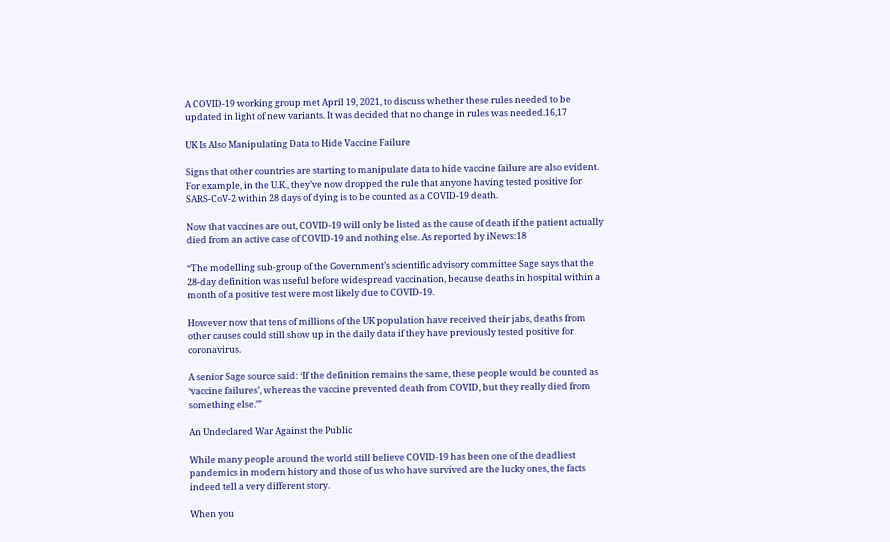A COVID-19 working group met April 19, 2021, to discuss whether these rules needed to be updated in light of new variants. It was decided that no change in rules was needed.16,17

UK Is Also Manipulating Data to Hide Vaccine Failure

Signs that other countries are starting to manipulate data to hide vaccine failure are also evident. For example, in the U.K., they’ve now dropped the rule that anyone having tested positive for SARS-CoV-2 within 28 days of dying is to be counted as a COVID-19 death.

Now that vaccines are out, COVID-19 will only be listed as the cause of death if the patient actually died from an active case of COVID-19 and nothing else. As reported by iNews:18

“The modelling sub-group of the Government’s scientific advisory committee Sage says that the 28-day definition was useful before widespread vaccination, because deaths in hospital within a month of a positive test were most likely due to COVID-19.

However now that tens of millions of the UK population have received their jabs, deaths from other causes could still show up in the daily data if they have previously tested positive for coronavirus.

A senior Sage source said: ‘If the definition remains the same, these people would be counted as ‘vaccine failures’, whereas the vaccine prevented death from COVID, but they really died from something else.’”

An Undeclared War Against the Public

While many people around the world still believe COVID-19 has been one of the deadliest pandemics in modern history and those of us who have survived are the lucky ones, the facts indeed tell a very different story.

When you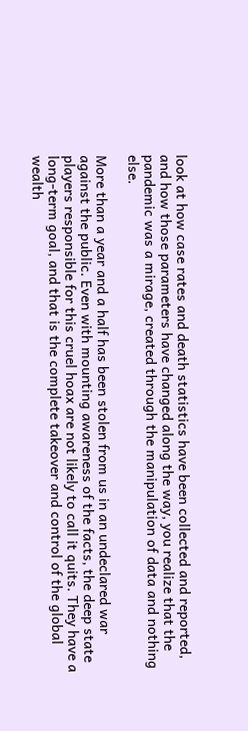look at how case rates and death statistics have been collected and reported, and how those parameters have changed along the way, you realize that the pandemic was a mirage, created through the manipulation of data and nothing else.

More than a year and a half has been stolen from us in an undeclared war against the public. Even with mounting awareness of the facts, the deep state players responsible for this cruel hoax are not likely to call it quits. They have a long-term goal, and that is the complete takeover and control of the global wealth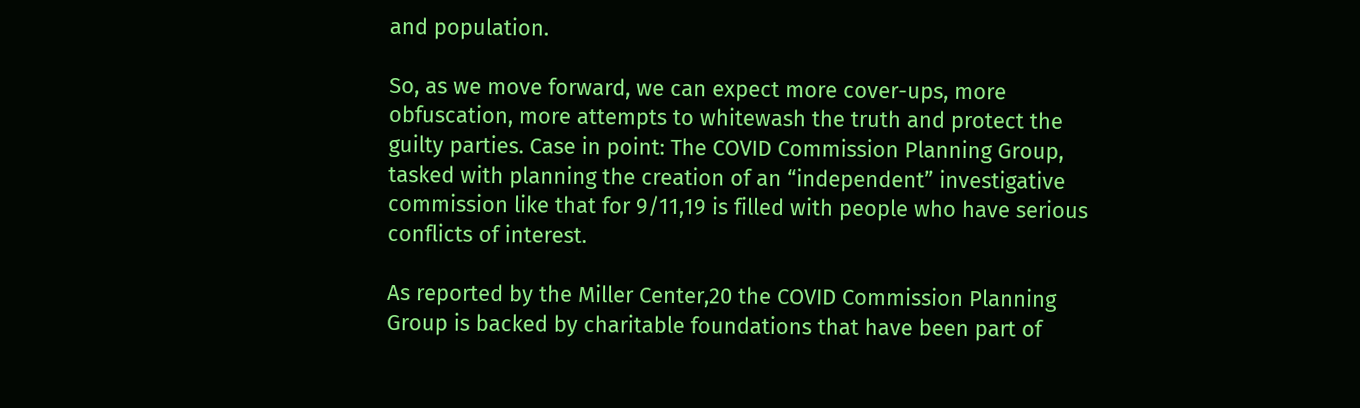and population.

So, as we move forward, we can expect more cover-ups, more obfuscation, more attempts to whitewash the truth and protect the guilty parties. Case in point: The COVID Commission Planning Group, tasked with planning the creation of an “independent” investigative commission like that for 9/11,19 is filled with people who have serious conflicts of interest.

As reported by the Miller Center,20 the COVID Commission Planning Group is backed by charitable foundations that have been part of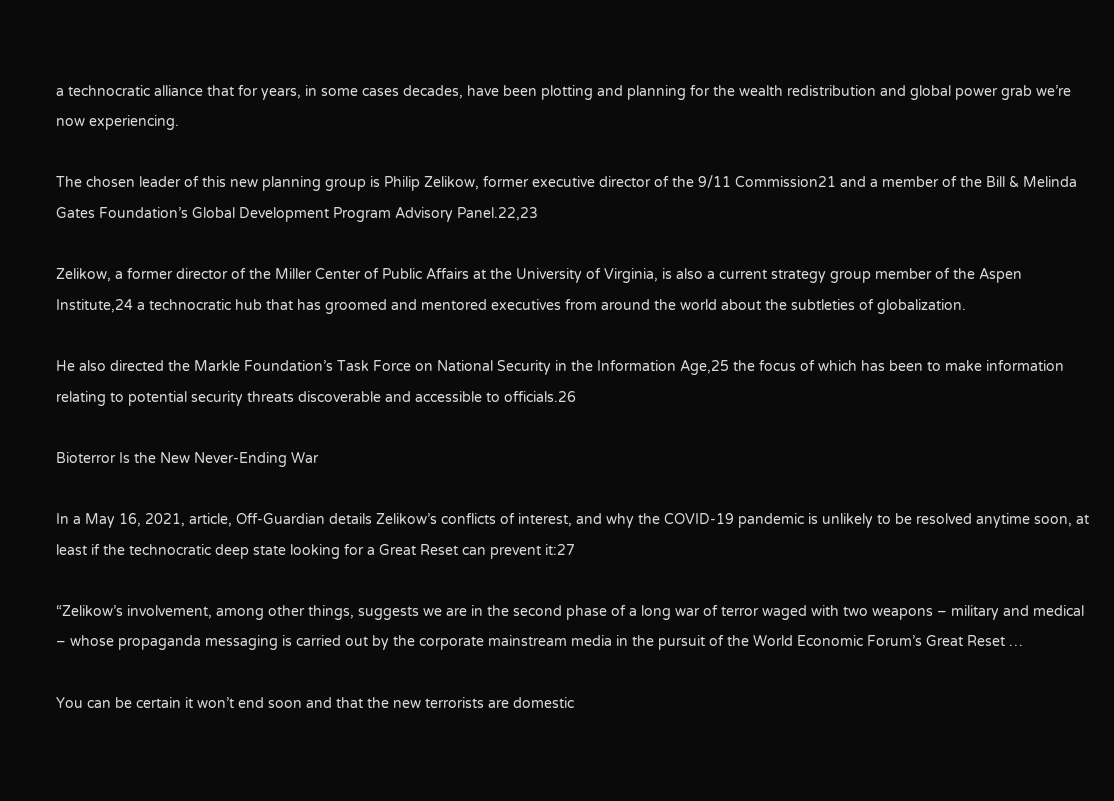a technocratic alliance that for years, in some cases decades, have been plotting and planning for the wealth redistribution and global power grab we’re now experiencing.

The chosen leader of this new planning group is Philip Zelikow, former executive director of the 9/11 Commission21 and a member of the Bill & Melinda Gates Foundation’s Global Development Program Advisory Panel.22,23

Zelikow, a former director of the Miller Center of Public Affairs at the University of Virginia, is also a current strategy group member of the Aspen Institute,24 a technocratic hub that has groomed and mentored executives from around the world about the subtleties of globalization.

He also directed the Markle Foundation’s Task Force on National Security in the Information Age,25 the focus of which has been to make information relating to potential security threats discoverable and accessible to officials.26

Bioterror Is the New Never-Ending War

In a May 16, 2021, article, Off-Guardian details Zelikow’s conflicts of interest, and why the COVID-19 pandemic is unlikely to be resolved anytime soon, at least if the technocratic deep state looking for a Great Reset can prevent it:27

“Zelikow’s involvement, among other things, suggests we are in the second phase of a long war of terror waged with two weapons – military and medical – whose propaganda messaging is carried out by the corporate mainstream media in the pursuit of the World Economic Forum’s Great Reset …

You can be certain it won’t end soon and that the new terrorists are domestic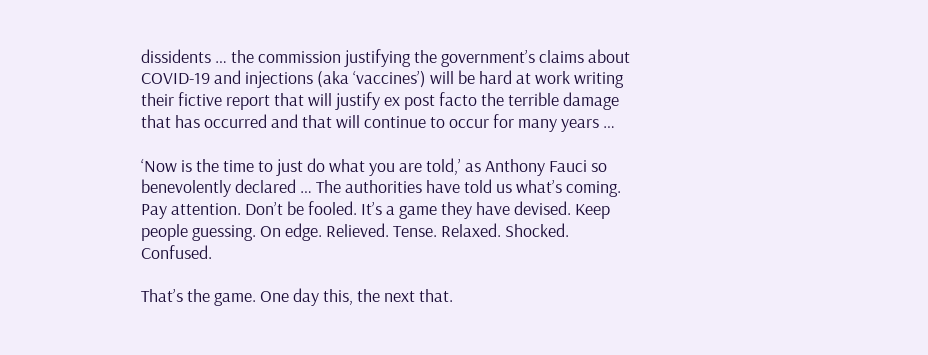dissidents … the commission justifying the government’s claims about COVID-19 and injections (aka ‘vaccines’) will be hard at work writing their fictive report that will justify ex post facto the terrible damage that has occurred and that will continue to occur for many years …

‘Now is the time to just do what you are told,’ as Anthony Fauci so benevolently declared … The authorities have told us what’s coming. Pay attention. Don’t be fooled. It’s a game they have devised. Keep people guessing. On edge. Relieved. Tense. Relaxed. Shocked. Confused.

That’s the game. One day this, the next that.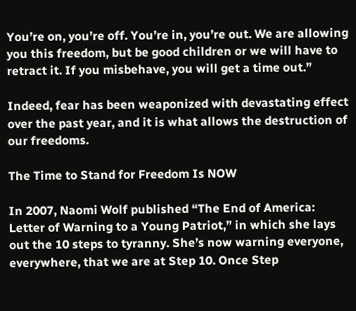You’re on, you’re off. You’re in, you’re out. We are allowing you this freedom, but be good children or we will have to retract it. If you misbehave, you will get a time out.”

Indeed, fear has been weaponized with devastating effect over the past year, and it is what allows the destruction of our freedoms.

The Time to Stand for Freedom Is NOW

In 2007, Naomi Wolf published “The End of America: Letter of Warning to a Young Patriot,” in which she lays out the 10 steps to tyranny. She’s now warning everyone, everywhere, that we are at Step 10. Once Step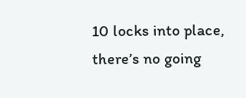10 locks into place, there’s no going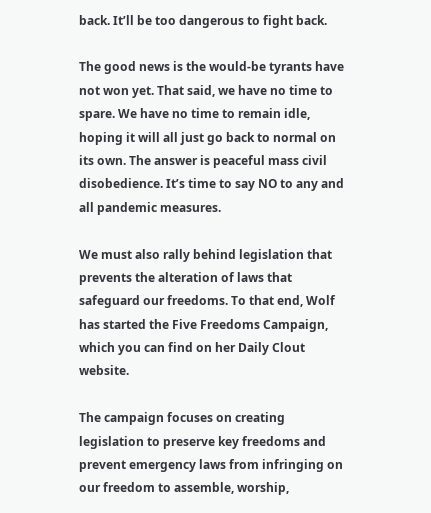back. It’ll be too dangerous to fight back.

The good news is the would-be tyrants have not won yet. That said, we have no time to spare. We have no time to remain idle, hoping it will all just go back to normal on its own. The answer is peaceful mass civil disobedience. It’s time to say NO to any and all pandemic measures.

We must also rally behind legislation that prevents the alteration of laws that safeguard our freedoms. To that end, Wolf has started the Five Freedoms Campaign, which you can find on her Daily Clout website.

The campaign focuses on creating legislation to preserve key freedoms and prevent emergency laws from infringing on our freedom to assemble, worship,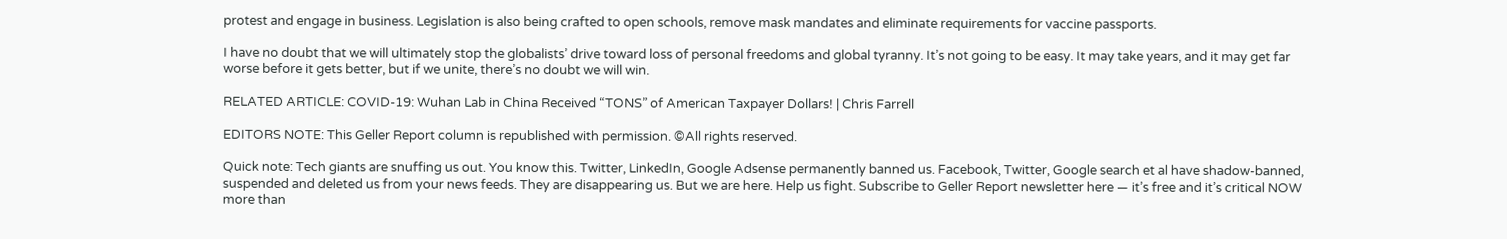protest and engage in business. Legislation is also being crafted to open schools, remove mask mandates and eliminate requirements for vaccine passports.

I have no doubt that we will ultimately stop the globalists’ drive toward loss of personal freedoms and global tyranny. It’s not going to be easy. It may take years, and it may get far worse before it gets better, but if we unite, there’s no doubt we will win.

RELATED ARTICLE: COVID-19: Wuhan Lab in China Received “TONS” of American Taxpayer Dollars! | Chris Farrell

EDITORS NOTE: This Geller Report column is republished with permission. ©All rights reserved.

Quick note: Tech giants are snuffing us out. You know this. Twitter, LinkedIn, Google Adsense permanently banned us. Facebook, Twitter, Google search et al have shadow-banned, suspended and deleted us from your news feeds. They are disappearing us. But we are here. Help us fight. Subscribe to Geller Report newsletter here — it’s free and it’s critical NOW more than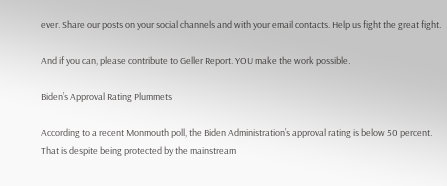ever. Share our posts on your social channels and with your email contacts. Help us fight the great fight.

And if you can, please contribute to Geller Report. YOU make the work possible.

Biden’s Approval Rating Plummets

According to a recent Monmouth poll, the Biden Administration’s approval rating is below 50 percent. That is despite being protected by the mainstream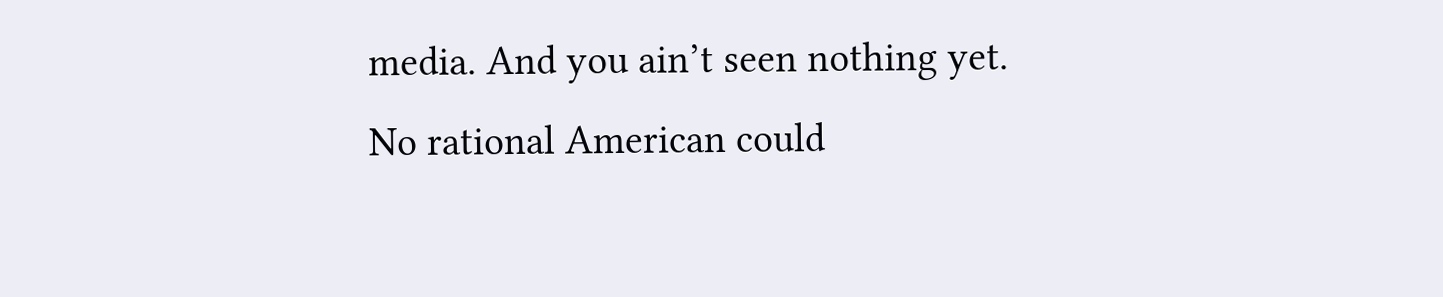media. And you ain’t seen nothing yet. No rational American could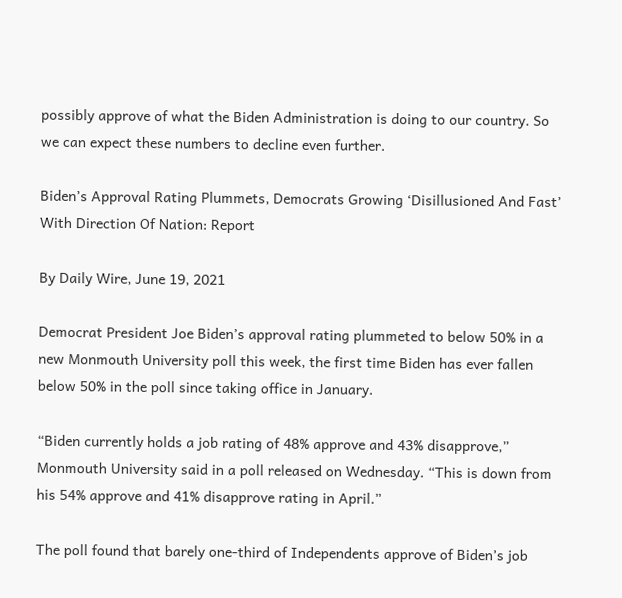possibly approve of what the Biden Administration is doing to our country. So we can expect these numbers to decline even further.

Biden’s Approval Rating Plummets, Democrats Growing ‘Disillusioned And Fast’ With Direction Of Nation: Report

By Daily Wire, June 19, 2021

Democrat President Joe Biden’s approval rating plummeted to below 50% in a new Monmouth University poll this week, the first time Biden has ever fallen below 50% in the poll since taking office in January.

“Biden currently holds a job rating of 48% approve and 43% disapprove,” Monmouth University said in a poll released on Wednesday. “This is down from his 54% approve and 41% disapprove rating in April.”

The poll found that barely one-third of Independents approve of Biden’s job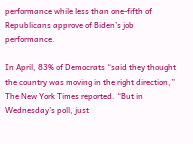performance while less than one-fifth of Republicans approve of Biden’s job performance.

In April, 83% of Democrats “said they thought the country was moving in the right direction,” The New York Times reported. “But in Wednesday’s poll, just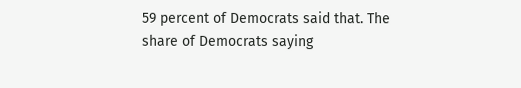59 percent of Democrats said that. The share of Democrats saying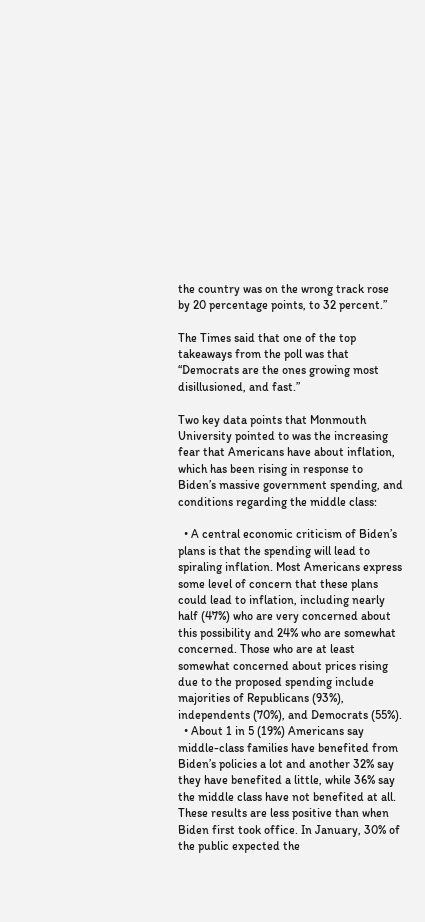the country was on the wrong track rose by 20 percentage points, to 32 percent.”

The Times said that one of the top takeaways from the poll was that “Democrats are the ones growing most disillusioned, and fast.”

Two key data points that Monmouth University pointed to was the increasing fear that Americans have about inflation, which has been rising in response to Biden’s massive government spending, and conditions regarding the middle class:

  • A central economic criticism of Biden’s plans is that the spending will lead to spiraling inflation. Most Americans express some level of concern that these plans could lead to inflation, including nearly half (47%) who are very concerned about this possibility and 24% who are somewhat concerned. Those who are at least somewhat concerned about prices rising due to the proposed spending include majorities of Republicans (93%), independents (70%), and Democrats (55%).
  • About 1 in 5 (19%) Americans say middle-class families have benefited from Biden’s policies a lot and another 32% say they have benefited a little, while 36% say the middle class have not benefited at all. These results are less positive than when Biden first took office. In January, 30% of the public expected the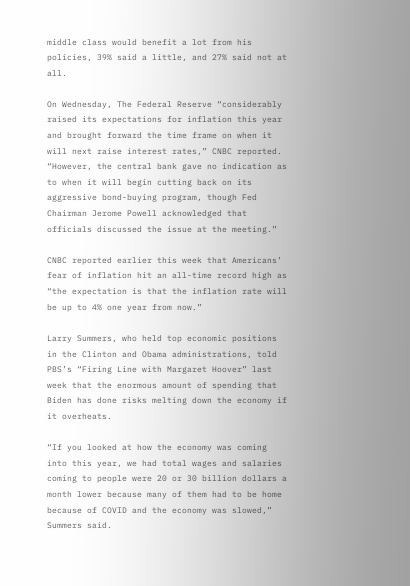middle class would benefit a lot from his policies, 39% said a little, and 27% said not at all.

On Wednesday, The Federal Reserve “considerably raised its expectations for inflation this year and brought forward the time frame on when it will next raise interest rates,” CNBC reported. “However, the central bank gave no indication as to when it will begin cutting back on its aggressive bond-buying program, though Fed Chairman Jerome Powell acknowledged that officials discussed the issue at the meeting.”

CNBC reported earlier this week that Americans’ fear of inflation hit an all-time record high as “the expectation is that the inflation rate will be up to 4% one year from now.”

Larry Summers, who held top economic positions in the Clinton and Obama administrations, told PBS’s “Firing Line with Margaret Hoover” last week that the enormous amount of spending that Biden has done risks melting down the economy if it overheats.

“If you looked at how the economy was coming into this year, we had total wages and salaries coming to people were 20 or 30 billion dollars a month lower because many of them had to be home because of COVID and the economy was slowed,” Summers said.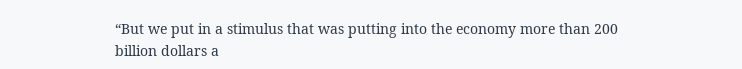“But we put in a stimulus that was putting into the economy more than 200 billion dollars a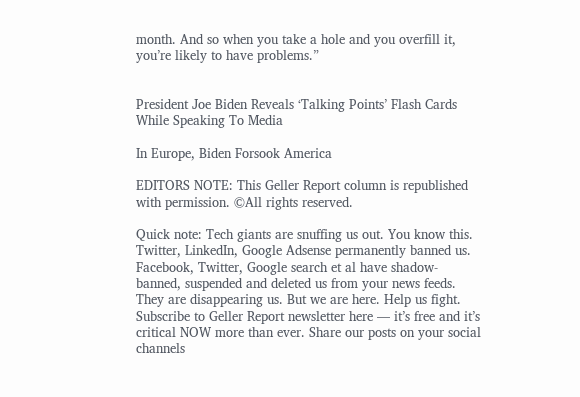month. And so when you take a hole and you overfill it, you’re likely to have problems.”


President Joe Biden Reveals ‘Talking Points’ Flash Cards While Speaking To Media

In Europe, Biden Forsook America

EDITORS NOTE: This Geller Report column is republished with permission. ©All rights reserved.

Quick note: Tech giants are snuffing us out. You know this. Twitter, LinkedIn, Google Adsense permanently banned us. Facebook, Twitter, Google search et al have shadow-banned, suspended and deleted us from your news feeds. They are disappearing us. But we are here. Help us fight. Subscribe to Geller Report newsletter here — it’s free and it’s critical NOW more than ever. Share our posts on your social channels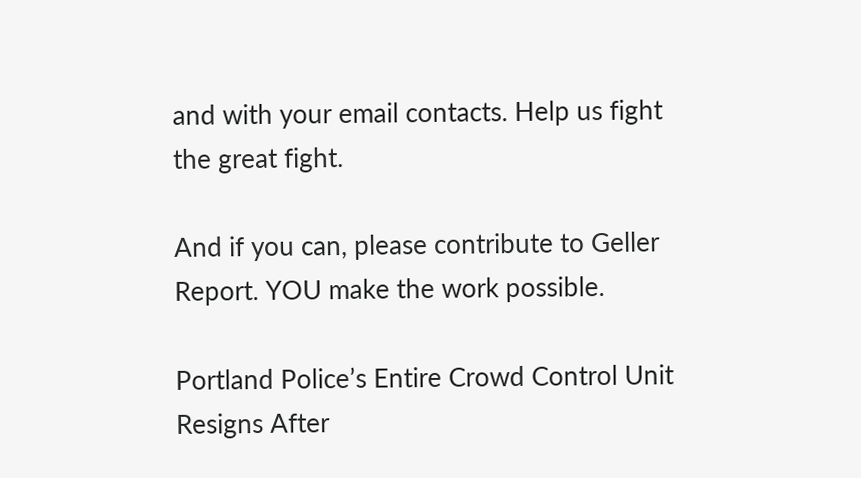and with your email contacts. Help us fight the great fight.

And if you can, please contribute to Geller Report. YOU make the work possible.

Portland Police’s Entire Crowd Control Unit Resigns After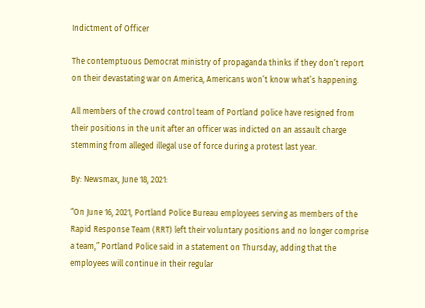Indictment of Officer

The contemptuous Democrat ministry of propaganda thinks if they don’t report on their devastating war on America, Americans won’t know what’s happening.

All members of the crowd control team of Portland police have resigned from their positions in the unit after an officer was indicted on an assault charge stemming from alleged illegal use of force during a protest last year.

By: Newsmax, June 18, 2021:

“On June 16, 2021, Portland Police Bureau employees serving as members of the Rapid Response Team (RRT) left their voluntary positions and no longer comprise a team,” Portland Police said in a statement on Thursday, adding that the employees will continue in their regular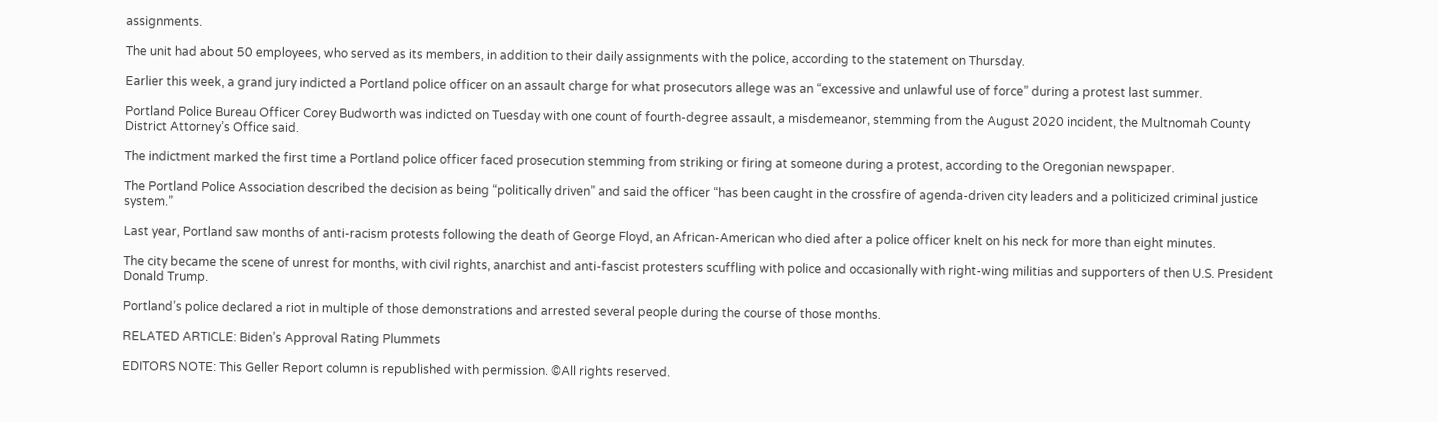assignments.

The unit had about 50 employees, who served as its members, in addition to their daily assignments with the police, according to the statement on Thursday.

Earlier this week, a grand jury indicted a Portland police officer on an assault charge for what prosecutors allege was an “excessive and unlawful use of force” during a protest last summer.

Portland Police Bureau Officer Corey Budworth was indicted on Tuesday with one count of fourth-degree assault, a misdemeanor, stemming from the August 2020 incident, the Multnomah County District Attorney’s Office said.

The indictment marked the first time a Portland police officer faced prosecution stemming from striking or firing at someone during a protest, according to the Oregonian newspaper.

The Portland Police Association described the decision as being “politically driven” and said the officer “has been caught in the crossfire of agenda-driven city leaders and a politicized criminal justice system.”

Last year, Portland saw months of anti-racism protests following the death of George Floyd, an African-American who died after a police officer knelt on his neck for more than eight minutes.

The city became the scene of unrest for months, with civil rights, anarchist and anti-fascist protesters scuffling with police and occasionally with right-wing militias and supporters of then U.S. President Donald Trump.

Portland’s police declared a riot in multiple of those demonstrations and arrested several people during the course of those months.

RELATED ARTICLE: Biden’s Approval Rating Plummets

EDITORS NOTE: This Geller Report column is republished with permission. ©All rights reserved.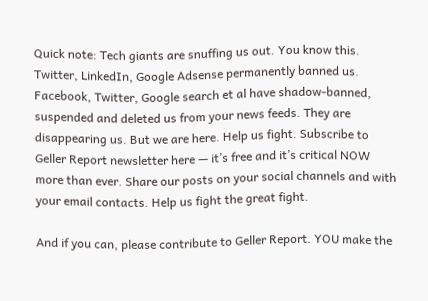Quick note: Tech giants are snuffing us out. You know this. Twitter, LinkedIn, Google Adsense permanently banned us. Facebook, Twitter, Google search et al have shadow-banned, suspended and deleted us from your news feeds. They are disappearing us. But we are here. Help us fight. Subscribe to Geller Report newsletter here — it’s free and it’s critical NOW more than ever. Share our posts on your social channels and with your email contacts. Help us fight the great fight.

And if you can, please contribute to Geller Report. YOU make the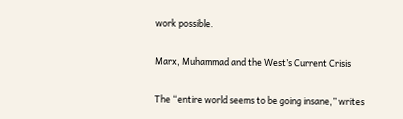work possible.

Marx, Muhammad and the West’s Current Crisis

The “entire world seems to be going insane,” writes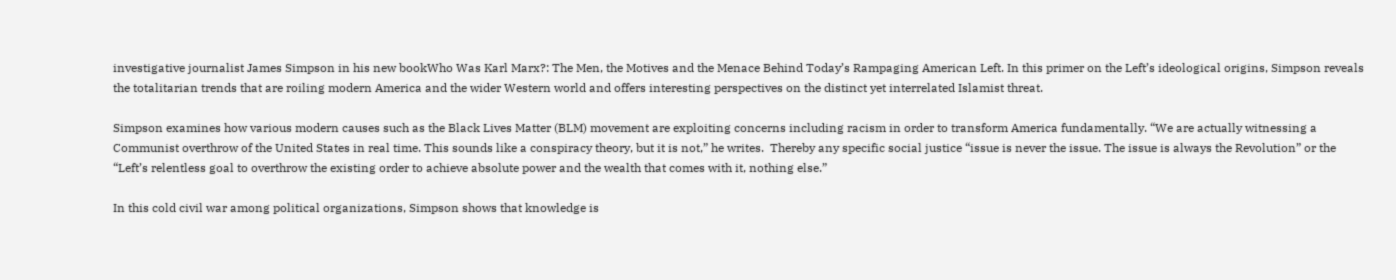investigative journalist James Simpson in his new bookWho Was Karl Marx?: The Men, the Motives and the Menace Behind Today’s Rampaging American Left. In this primer on the Left’s ideological origins, Simpson reveals the totalitarian trends that are roiling modern America and the wider Western world and offers interesting perspectives on the distinct yet interrelated Islamist threat.

Simpson examines how various modern causes such as the Black Lives Matter (BLM) movement are exploiting concerns including racism in order to transform America fundamentally. “We are actually witnessing a Communist overthrow of the United States in real time. This sounds like a conspiracy theory, but it is not,” he writes.  Thereby any specific social justice “issue is never the issue. The issue is always the Revolution” or the “Left’s relentless goal to overthrow the existing order to achieve absolute power and the wealth that comes with it, nothing else.”

In this cold civil war among political organizations, Simpson shows that knowledge is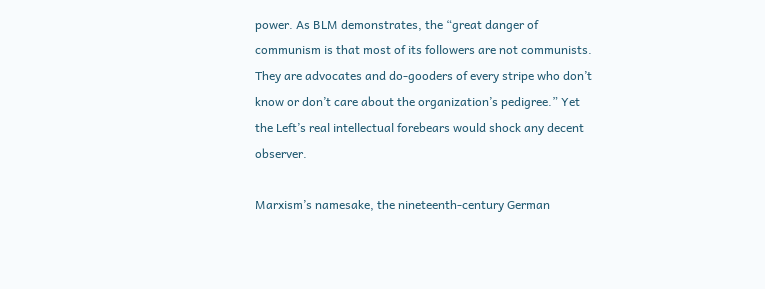power. As BLM demonstrates, the “great danger of communism is that most of its followers are not communists. They are advocates and do-gooders of every stripe who don’t know or don’t care about the organization’s pedigree.” Yet the Left’s real intellectual forebears would shock any decent observer.

Marxism’s namesake, the nineteenth-century German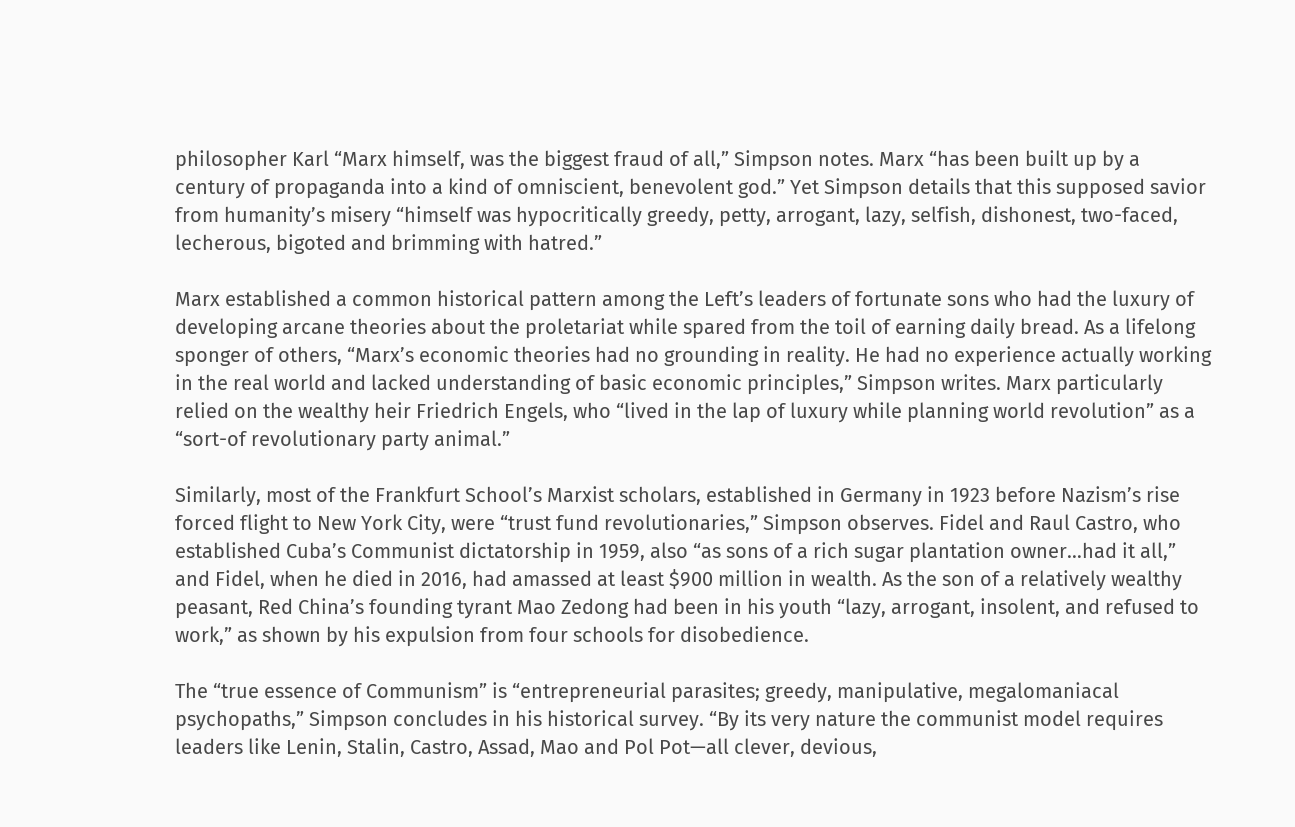philosopher Karl “Marx himself, was the biggest fraud of all,” Simpson notes. Marx “has been built up by a century of propaganda into a kind of omniscient, benevolent god.” Yet Simpson details that this supposed savior from humanity’s misery “himself was hypocritically greedy, petty, arrogant, lazy, selfish, dishonest, two-faced, lecherous, bigoted and brimming with hatred.”

Marx established a common historical pattern among the Left’s leaders of fortunate sons who had the luxury of developing arcane theories about the proletariat while spared from the toil of earning daily bread. As a lifelong sponger of others, “Marx’s economic theories had no grounding in reality. He had no experience actually working in the real world and lacked understanding of basic economic principles,” Simpson writes. Marx particularly relied on the wealthy heir Friedrich Engels, who “lived in the lap of luxury while planning world revolution” as a “sort-of revolutionary party animal.”

Similarly, most of the Frankfurt School’s Marxist scholars, established in Germany in 1923 before Nazism’s rise forced flight to New York City, were “trust fund revolutionaries,” Simpson observes. Fidel and Raul Castro, who established Cuba’s Communist dictatorship in 1959, also “as sons of a rich sugar plantation owner…had it all,” and Fidel, when he died in 2016, had amassed at least $900 million in wealth. As the son of a relatively wealthy peasant, Red China’s founding tyrant Mao Zedong had been in his youth “lazy, arrogant, insolent, and refused to work,” as shown by his expulsion from four schools for disobedience.

The “true essence of Communism” is “entrepreneurial parasites; greedy, manipulative, megalomaniacal psychopaths,” Simpson concludes in his historical survey. “By its very nature the communist model requires leaders like Lenin, Stalin, Castro, Assad, Mao and Pol Pot—all clever, devious,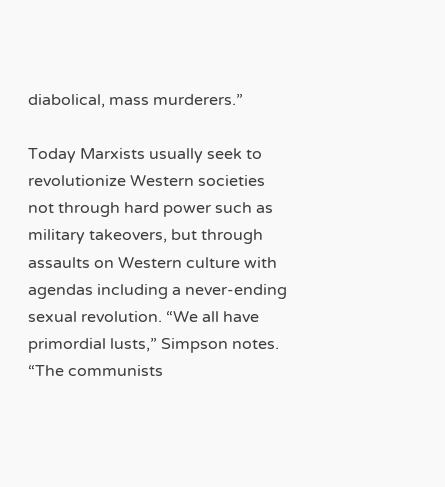diabolical, mass murderers.”

Today Marxists usually seek to revolutionize Western societies not through hard power such as military takeovers, but through assaults on Western culture with agendas including a never-ending sexual revolution. “We all have primordial lusts,” Simpson notes. “The communists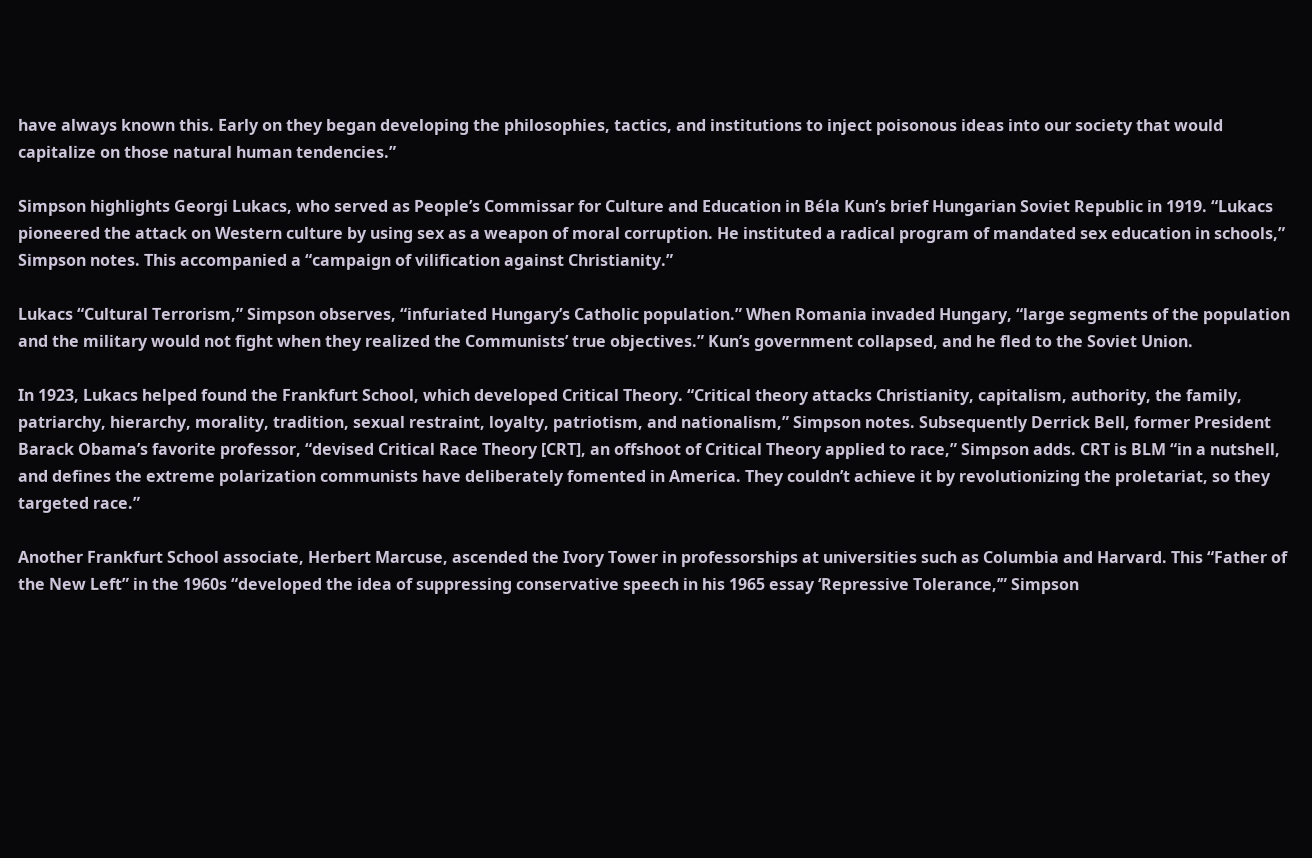have always known this. Early on they began developing the philosophies, tactics, and institutions to inject poisonous ideas into our society that would capitalize on those natural human tendencies.”

Simpson highlights Georgi Lukacs, who served as People’s Commissar for Culture and Education in Béla Kun’s brief Hungarian Soviet Republic in 1919. “Lukacs pioneered the attack on Western culture by using sex as a weapon of moral corruption. He instituted a radical program of mandated sex education in schools,” Simpson notes. This accompanied a “campaign of vilification against Christianity.”

Lukacs “Cultural Terrorism,” Simpson observes, “infuriated Hungary’s Catholic population.” When Romania invaded Hungary, “large segments of the population and the military would not fight when they realized the Communists’ true objectives.” Kun’s government collapsed, and he fled to the Soviet Union.

In 1923, Lukacs helped found the Frankfurt School, which developed Critical Theory. “Critical theory attacks Christianity, capitalism, authority, the family, patriarchy, hierarchy, morality, tradition, sexual restraint, loyalty, patriotism, and nationalism,” Simpson notes. Subsequently Derrick Bell, former President Barack Obama’s favorite professor, “devised Critical Race Theory [CRT], an offshoot of Critical Theory applied to race,” Simpson adds. CRT is BLM “in a nutshell, and defines the extreme polarization communists have deliberately fomented in America. They couldn’t achieve it by revolutionizing the proletariat, so they targeted race.”

Another Frankfurt School associate, Herbert Marcuse, ascended the Ivory Tower in professorships at universities such as Columbia and Harvard. This “Father of the New Left” in the 1960s “developed the idea of suppressing conservative speech in his 1965 essay ‘Repressive Tolerance,’” Simpson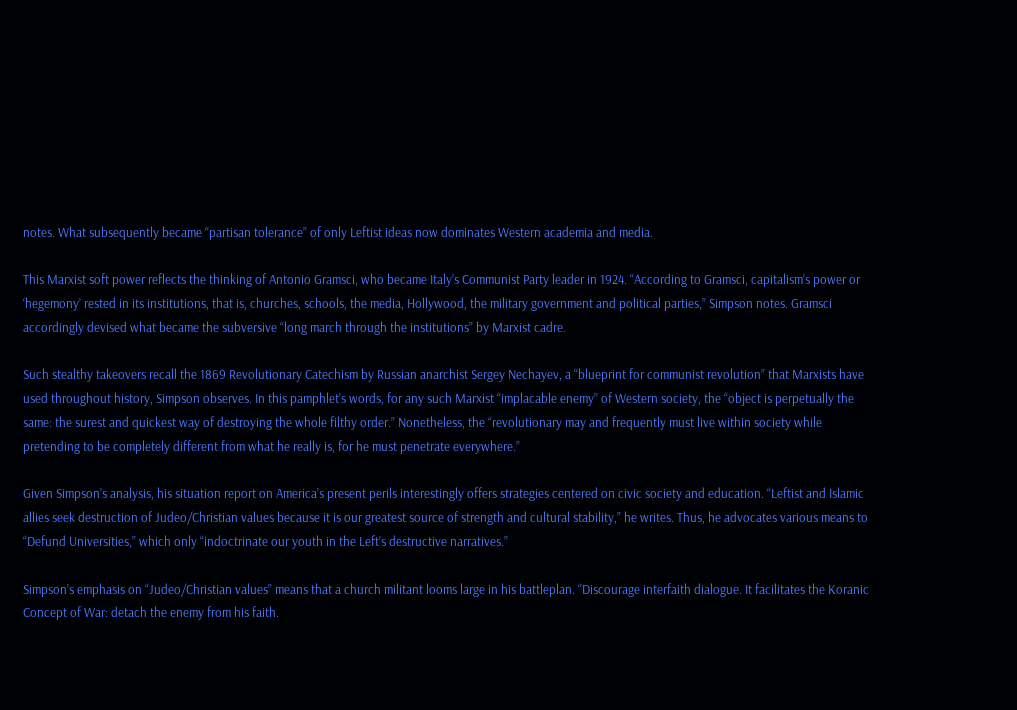notes. What subsequently became “partisan tolerance” of only Leftist ideas now dominates Western academia and media.

This Marxist soft power reflects the thinking of Antonio Gramsci, who became Italy’s Communist Party leader in 1924. “According to Gramsci, capitalism’s power or ‘hegemony’ rested in its institutions, that is, churches, schools, the media, Hollywood, the military government and political parties,” Simpson notes. Gramsci accordingly devised what became the subversive “long march through the institutions” by Marxist cadre.

Such stealthy takeovers recall the 1869 Revolutionary Catechism by Russian anarchist Sergey Nechayev, a “blueprint for communist revolution” that Marxists have used throughout history, Simpson observes. In this pamphlet’s words, for any such Marxist “implacable enemy” of Western society, the “object is perpetually the same: the surest and quickest way of destroying the whole filthy order.” Nonetheless, the “revolutionary may and frequently must live within society while pretending to be completely different from what he really is, for he must penetrate everywhere.”

Given Simpson’s analysis, his situation report on America’s present perils interestingly offers strategies centered on civic society and education. “Leftist and Islamic allies seek destruction of Judeo/Christian values because it is our greatest source of strength and cultural stability,” he writes. Thus, he advocates various means to “Defund Universities,” which only “indoctrinate our youth in the Left’s destructive narratives.”

Simpson’s emphasis on “Judeo/Christian values” means that a church militant looms large in his battleplan. “Discourage interfaith dialogue. It facilitates the Koranic Concept of War: detach the enemy from his faith.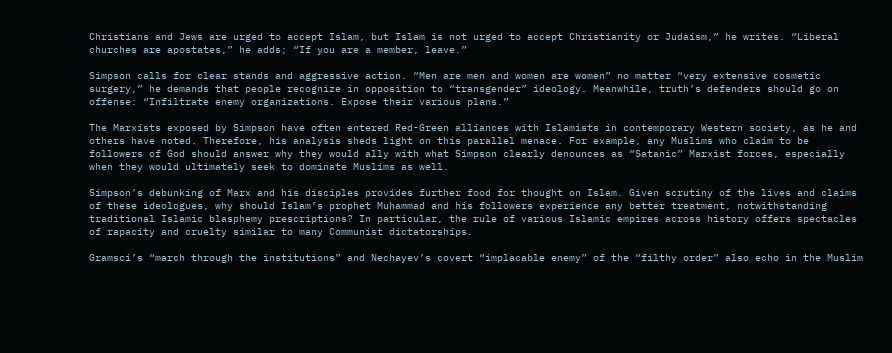Christians and Jews are urged to accept Islam, but Islam is not urged to accept Christianity or Judaism,” he writes. “Liberal churches are apostates,” he adds; “If you are a member, leave.”

Simpson calls for clear stands and aggressive action. “Men are men and women are women” no matter “very extensive cosmetic surgery,” he demands that people recognize in opposition to “transgender” ideology. Meanwhile, truth’s defenders should go on offense: “Infiltrate enemy organizations. Expose their various plans.”

The Marxists exposed by Simpson have often entered Red-Green alliances with Islamists in contemporary Western society, as he and others have noted. Therefore, his analysis sheds light on this parallel menace. For example, any Muslims who claim to be followers of God should answer why they would ally with what Simpson clearly denounces as “Satanic” Marxist forces, especially when they would ultimately seek to dominate Muslims as well.

Simpson’s debunking of Marx and his disciples provides further food for thought on Islam. Given scrutiny of the lives and claims of these ideologues, why should Islam’s prophet Muhammad and his followers experience any better treatment, notwithstanding traditional Islamic blasphemy prescriptions? In particular, the rule of various Islamic empires across history offers spectacles of rapacity and cruelty similar to many Communist dictatorships.

Gramsci’s “march through the institutions” and Nechayev’s covert “implacable enemy” of the “filthy order” also echo in the Muslim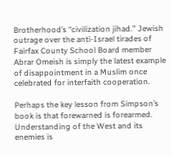Brotherhood’s “civilization jihad.” Jewish outrage over the anti-Israel tirades of Fairfax County School Board member Abrar Omeish is simply the latest example of disappointment in a Muslim once celebrated for interfaith cooperation.

Perhaps the key lesson from Simpson’s book is that forewarned is forearmed. Understanding of the West and its enemies is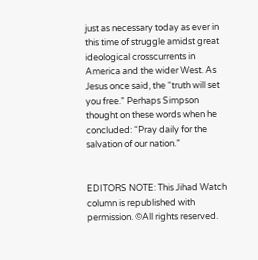just as necessary today as ever in this time of struggle amidst great ideological crosscurrents in America and the wider West. As Jesus once said, the “truth will set you free.” Perhaps Simpson thought on these words when he concluded: “Pray daily for the salvation of our nation.”


EDITORS NOTE: This Jihad Watch column is republished with permission. ©All rights reserved.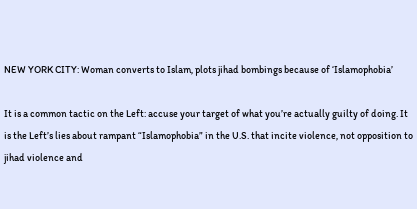NEW YORK CITY: Woman converts to Islam, plots jihad bombings because of ‘Islamophobia’

It is a common tactic on the Left: accuse your target of what you’re actually guilty of doing. It is the Left’s lies about rampant “Islamophobia” in the U.S. that incite violence, not opposition to jihad violence and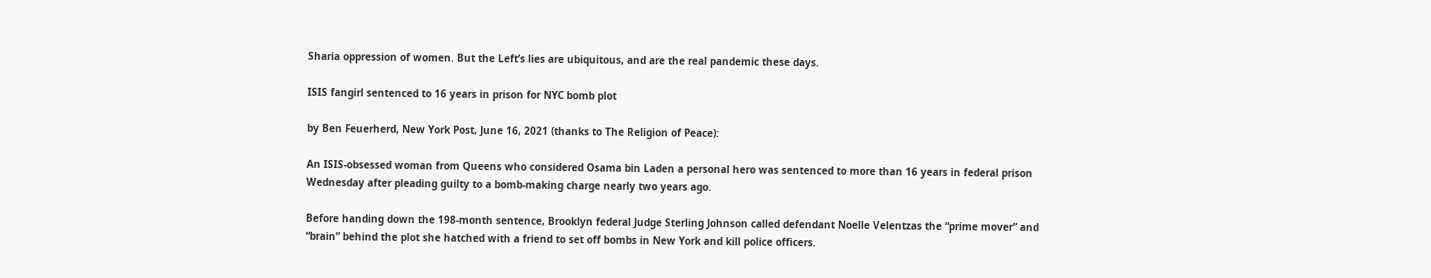Sharia oppression of women. But the Left’s lies are ubiquitous, and are the real pandemic these days.

ISIS fangirl sentenced to 16 years in prison for NYC bomb plot

by Ben Feuerherd, New York Post, June 16, 2021 (thanks to The Religion of Peace):

An ISIS-obsessed woman from Queens who considered Osama bin Laden a personal hero was sentenced to more than 16 years in federal prison Wednesday after pleading guilty to a bomb-making charge nearly two years ago.

Before handing down the 198-month sentence, Brooklyn federal Judge Sterling Johnson called defendant Noelle Velentzas the “prime mover” and “brain” behind the plot she hatched with a friend to set off bombs in New York and kill police officers.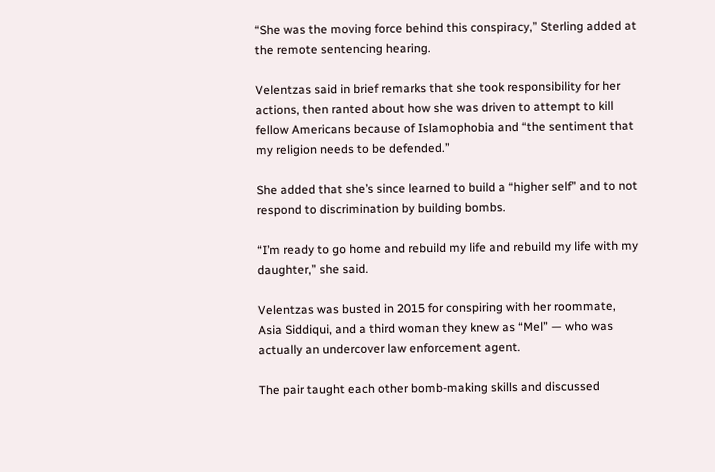“She was the moving force behind this conspiracy,” Sterling added at the remote sentencing hearing.

Velentzas said in brief remarks that she took responsibility for her actions, then ranted about how she was driven to attempt to kill fellow Americans because of Islamophobia and “the sentiment that my religion needs to be defended.”

She added that she’s since learned to build a “higher self” and to not respond to discrimination by building bombs.

“I’m ready to go home and rebuild my life and rebuild my life with my daughter,” she said.

Velentzas was busted in 2015 for conspiring with her roommate, Asia Siddiqui, and a third woman they knew as “Mel” — who was actually an undercover law enforcement agent.

The pair taught each other bomb-making skills and discussed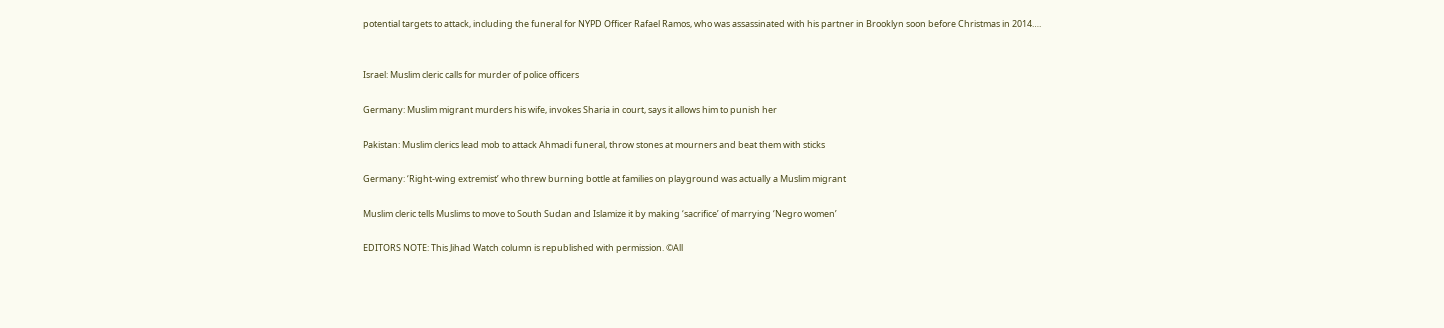potential targets to attack, including the funeral for NYPD Officer Rafael Ramos, who was assassinated with his partner in Brooklyn soon before Christmas in 2014….


Israel: Muslim cleric calls for murder of police officers

Germany: Muslim migrant murders his wife, invokes Sharia in court, says it allows him to punish her

Pakistan: Muslim clerics lead mob to attack Ahmadi funeral, throw stones at mourners and beat them with sticks

Germany: ‘Right-wing extremist’ who threw burning bottle at families on playground was actually a Muslim migrant

Muslim cleric tells Muslims to move to South Sudan and Islamize it by making ‘sacrifice’ of marrying ‘Negro women’

EDITORS NOTE: This Jihad Watch column is republished with permission. ©All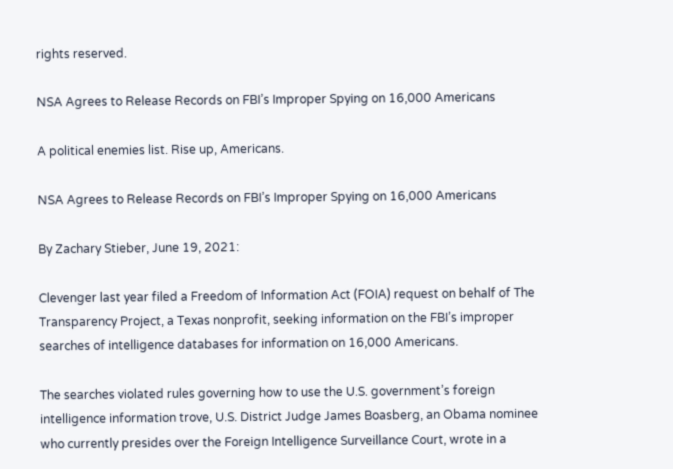rights reserved.

NSA Agrees to Release Records on FBI’s Improper Spying on 16,000 Americans

A political enemies list. Rise up, Americans.

NSA Agrees to Release Records on FBI’s Improper Spying on 16,000 Americans

By Zachary Stieber, June 19, 2021:

Clevenger last year filed a Freedom of Information Act (FOIA) request on behalf of The Transparency Project, a Texas nonprofit, seeking information on the FBI’s improper searches of intelligence databases for information on 16,000 Americans.

The searches violated rules governing how to use the U.S. government’s foreign intelligence information trove, U.S. District Judge James Boasberg, an Obama nominee who currently presides over the Foreign Intelligence Surveillance Court, wrote in a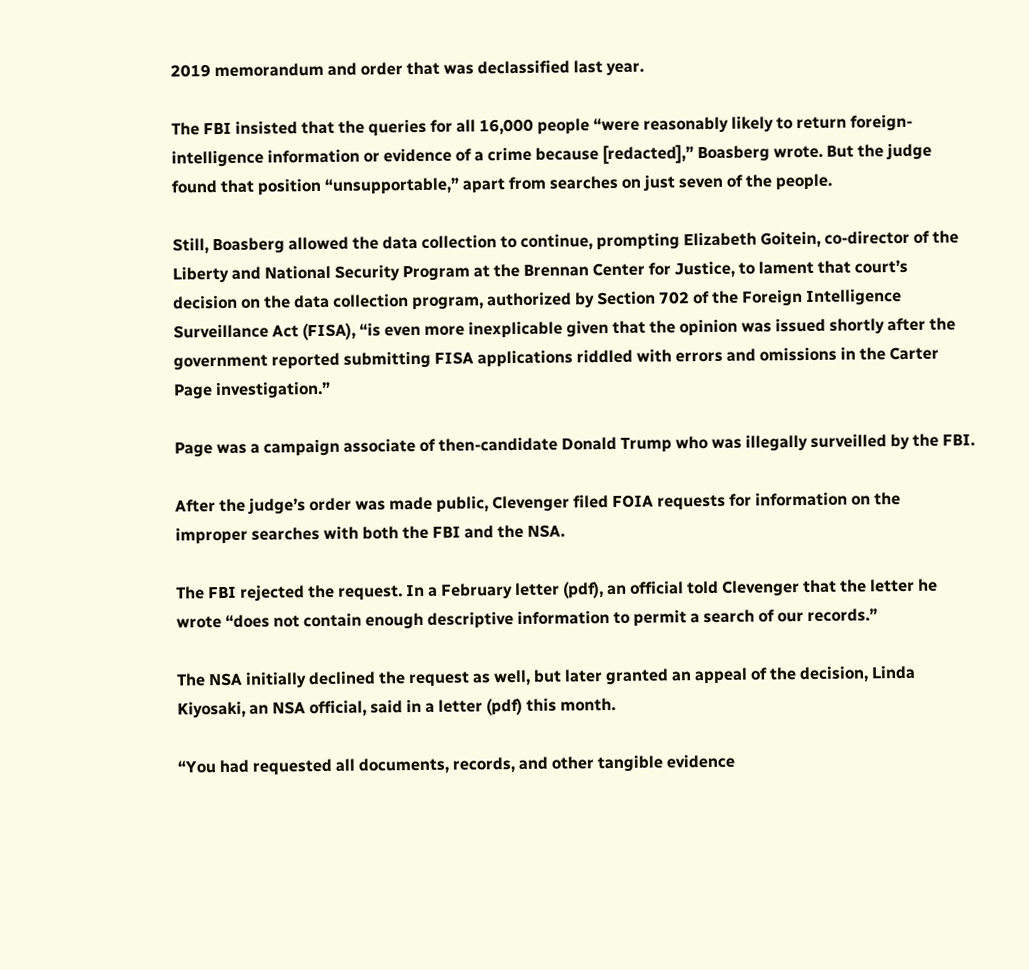2019 memorandum and order that was declassified last year.

The FBI insisted that the queries for all 16,000 people “were reasonably likely to return foreign-intelligence information or evidence of a crime because [redacted],” Boasberg wrote. But the judge found that position “unsupportable,” apart from searches on just seven of the people.

Still, Boasberg allowed the data collection to continue, prompting Elizabeth Goitein, co-director of the Liberty and National Security Program at the Brennan Center for Justice, to lament that court’s decision on the data collection program, authorized by Section 702 of the Foreign Intelligence Surveillance Act (FISA), “is even more inexplicable given that the opinion was issued shortly after the government reported submitting FISA applications riddled with errors and omissions in the Carter Page investigation.”

Page was a campaign associate of then-candidate Donald Trump who was illegally surveilled by the FBI.

After the judge’s order was made public, Clevenger filed FOIA requests for information on the improper searches with both the FBI and the NSA.

The FBI rejected the request. In a February letter (pdf), an official told Clevenger that the letter he wrote “does not contain enough descriptive information to permit a search of our records.”

The NSA initially declined the request as well, but later granted an appeal of the decision, Linda Kiyosaki, an NSA official, said in a letter (pdf) this month.

“You had requested all documents, records, and other tangible evidence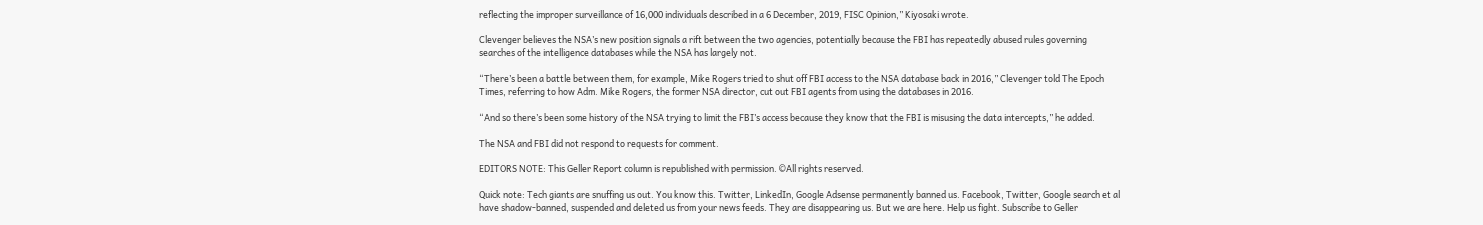reflecting the improper surveillance of 16,000 individuals described in a 6 December, 2019, FISC Opinion,” Kiyosaki wrote.

Clevenger believes the NSA’s new position signals a rift between the two agencies, potentially because the FBI has repeatedly abused rules governing searches of the intelligence databases while the NSA has largely not.

“There’s been a battle between them, for example, Mike Rogers tried to shut off FBI access to the NSA database back in 2016,” Clevenger told The Epoch Times, referring to how Adm. Mike Rogers, the former NSA director, cut out FBI agents from using the databases in 2016.

“And so there’s been some history of the NSA trying to limit the FBI’s access because they know that the FBI is misusing the data intercepts,” he added.

The NSA and FBI did not respond to requests for comment.

EDITORS NOTE: This Geller Report column is republished with permission. ©All rights reserved.

Quick note: Tech giants are snuffing us out. You know this. Twitter, LinkedIn, Google Adsense permanently banned us. Facebook, Twitter, Google search et al have shadow-banned, suspended and deleted us from your news feeds. They are disappearing us. But we are here. Help us fight. Subscribe to Geller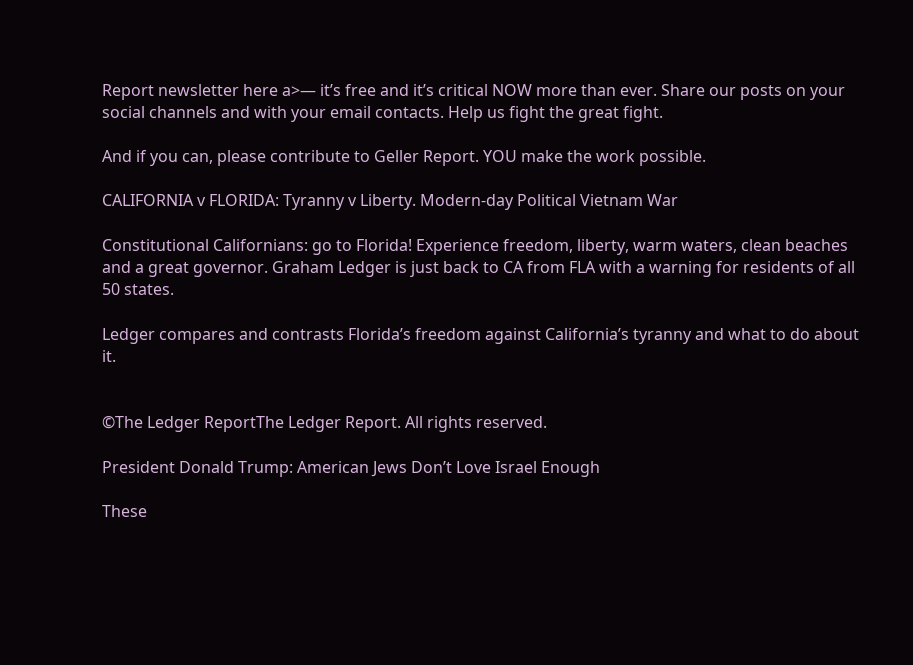Report newsletter here a>— it’s free and it’s critical NOW more than ever. Share our posts on your social channels and with your email contacts. Help us fight the great fight.

And if you can, please contribute to Geller Report. YOU make the work possible.

CALIFORNIA v FLORIDA: Tyranny v Liberty. Modern-day Political Vietnam War

Constitutional Californians: go to Florida! Experience freedom, liberty, warm waters, clean beaches and a great governor. Graham Ledger is just back to CA from FLA with a warning for residents of all 50 states.

Ledger compares and contrasts Florida’s freedom against California’s tyranny and what to do about it.


©The Ledger ReportThe Ledger Report. All rights reserved.

President Donald Trump: American Jews Don’t Love Israel Enough

These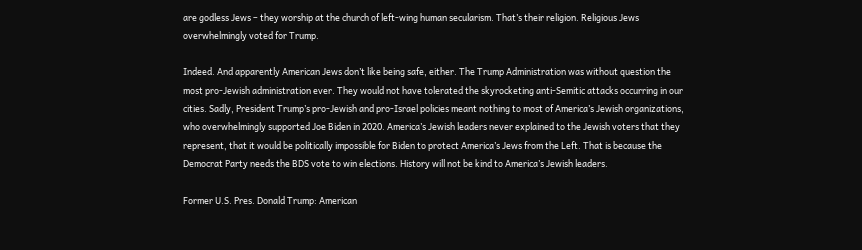are godless Jews – they worship at the church of left-wing human secularism. That’s their religion. Religious Jews overwhelmingly voted for Trump.

Indeed. And apparently American Jews don’t like being safe, either. The Trump Administration was without question the most pro-Jewish administration ever. They would not have tolerated the skyrocketing anti-Semitic attacks occurring in our cities. Sadly, President Trump’s pro-Jewish and pro-Israel policies meant nothing to most of America’s Jewish organizations, who overwhelmingly supported Joe Biden in 2020. America’s Jewish leaders never explained to the Jewish voters that they represent, that it would be politically impossible for Biden to protect America’s Jews from the Left. That is because the Democrat Party needs the BDS vote to win elections. History will not be kind to America’s Jewish leaders.

Former U.S. Pres. Donald Trump: American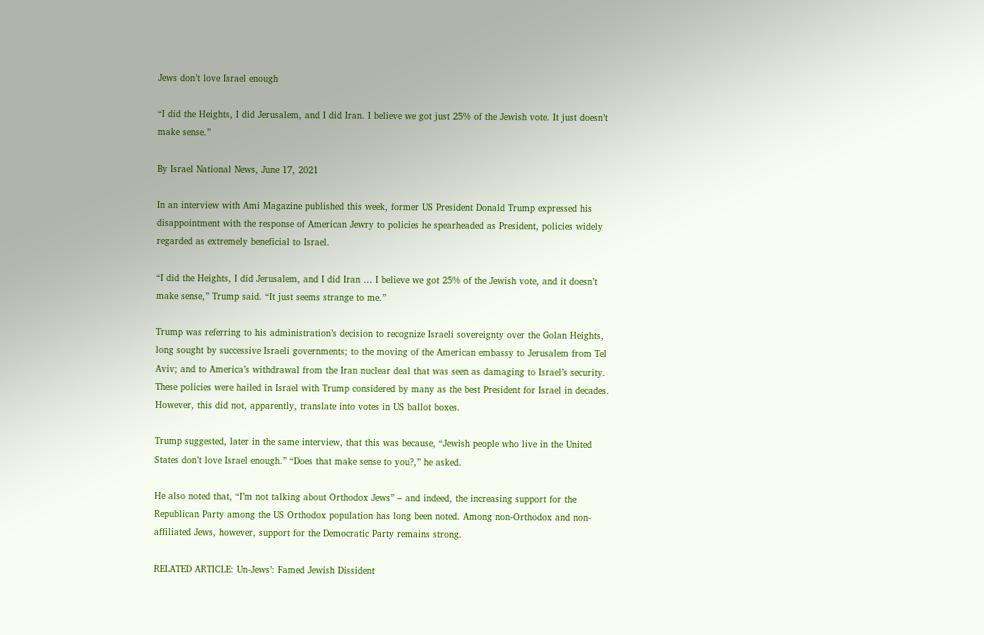Jews don’t love Israel enough

“I did the Heights, I did Jerusalem, and I did Iran. I believe we got just 25% of the Jewish vote. It just doesn’t make sense.”

By Israel National News, June 17, 2021

In an interview with Ami Magazine published this week, former US President Donald Trump expressed his disappointment with the response of American Jewry to policies he spearheaded as President, policies widely regarded as extremely beneficial to Israel.

“I did the Heights, I did Jerusalem, and I did Iran … I believe we got 25% of the Jewish vote, and it doesn’t make sense,” Trump said. “It just seems strange to me.”

Trump was referring to his administration’s decision to recognize Israeli sovereignty over the Golan Heights, long sought by successive Israeli governments; to the moving of the American embassy to Jerusalem from Tel Aviv; and to America’s withdrawal from the Iran nuclear deal that was seen as damaging to Israel’s security. These policies were hailed in Israel with Trump considered by many as the best President for Israel in decades. However, this did not, apparently, translate into votes in US ballot boxes.

Trump suggested, later in the same interview, that this was because, “Jewish people who live in the United States don’t love Israel enough.” “Does that make sense to you?,” he asked.

He also noted that, “I’m not talking about Orthodox Jews” – and indeed, the increasing support for the Republican Party among the US Orthodox population has long been noted. Among non-Orthodox and non-affiliated Jews, however, support for the Democratic Party remains strong.

RELATED ARTICLE: Un-Jews’: Famed Jewish Dissident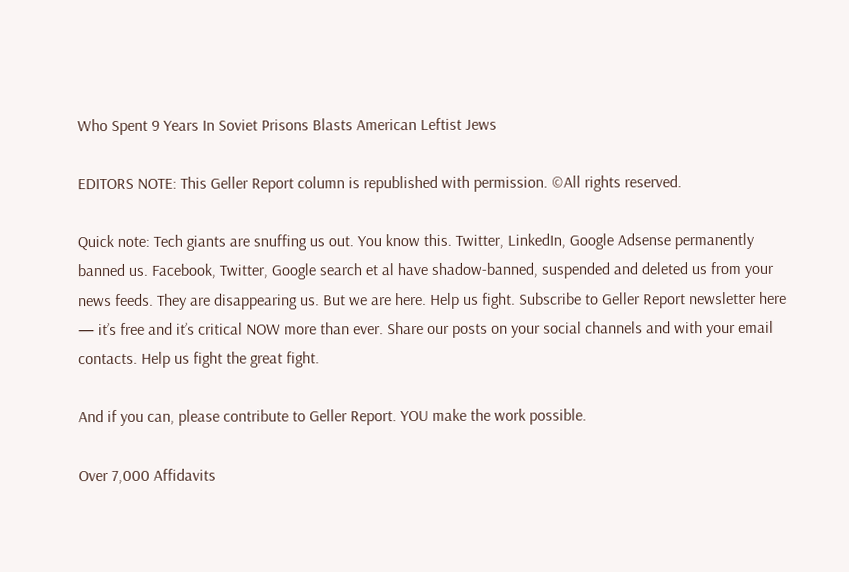Who Spent 9 Years In Soviet Prisons Blasts American Leftist Jews

EDITORS NOTE: This Geller Report column is republished with permission. ©All rights reserved.

Quick note: Tech giants are snuffing us out. You know this. Twitter, LinkedIn, Google Adsense permanently banned us. Facebook, Twitter, Google search et al have shadow-banned, suspended and deleted us from your news feeds. They are disappearing us. But we are here. Help us fight. Subscribe to Geller Report newsletter here — it’s free and it’s critical NOW more than ever. Share our posts on your social channels and with your email contacts. Help us fight the great fight.

And if you can, please contribute to Geller Report. YOU make the work possible.

Over 7,000 Affidavits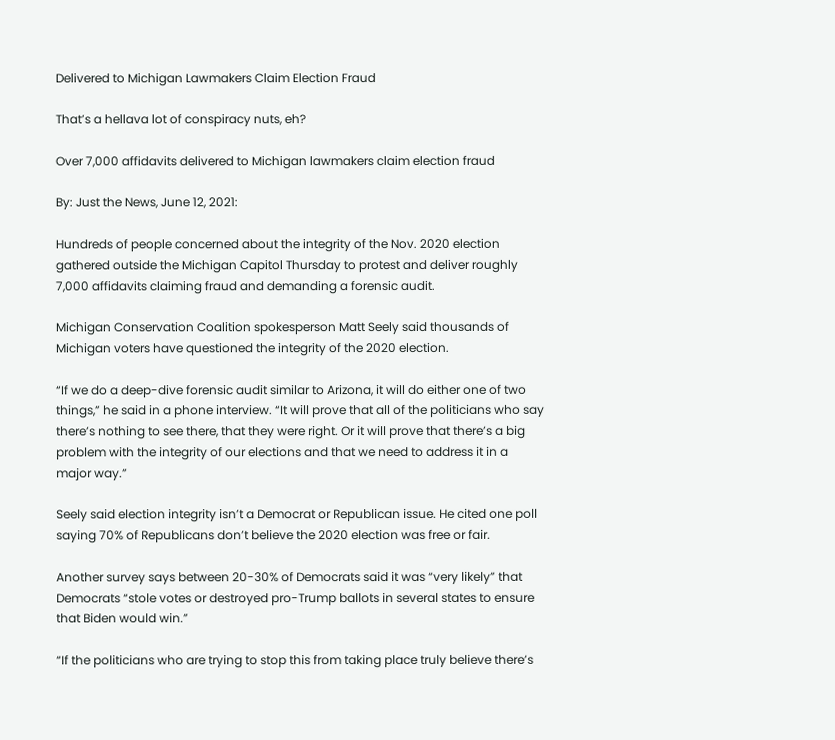Delivered to Michigan Lawmakers Claim Election Fraud

That’s a hellava lot of conspiracy nuts, eh?

Over 7,000 affidavits delivered to Michigan lawmakers claim election fraud

By: Just the News, June 12, 2021:

Hundreds of people concerned about the integrity of the Nov. 2020 election gathered outside the Michigan Capitol Thursday to protest and deliver roughly 7,000 affidavits claiming fraud and demanding a forensic audit.

Michigan Conservation Coalition spokesperson Matt Seely said thousands of Michigan voters have questioned the integrity of the 2020 election.

“If we do a deep-dive forensic audit similar to Arizona, it will do either one of two things,” he said in a phone interview. “It will prove that all of the politicians who say there’s nothing to see there, that they were right. Or it will prove that there’s a big problem with the integrity of our elections and that we need to address it in a major way.”

Seely said election integrity isn’t a Democrat or Republican issue. He cited one poll saying 70% of Republicans don’t believe the 2020 election was free or fair.

Another survey says between 20-30% of Democrats said it was “very likely” that Democrats “stole votes or destroyed pro-Trump ballots in several states to ensure that Biden would win.”

“If the politicians who are trying to stop this from taking place truly believe there’s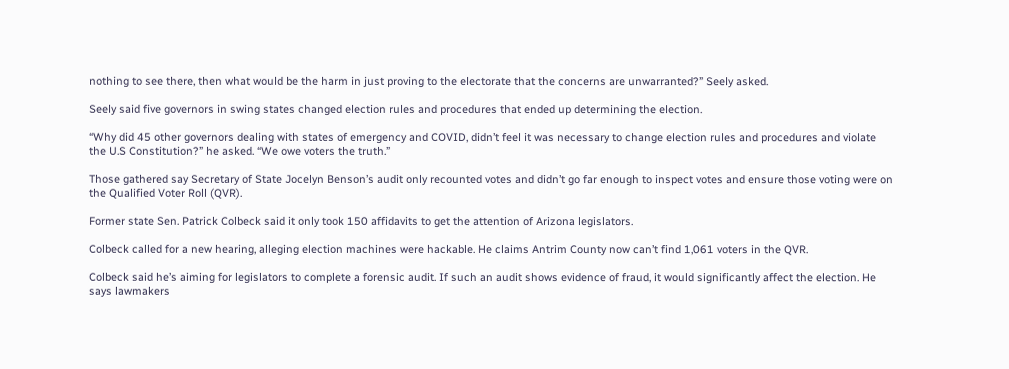nothing to see there, then what would be the harm in just proving to the electorate that the concerns are unwarranted?” Seely asked.

Seely said five governors in swing states changed election rules and procedures that ended up determining the election.

“Why did 45 other governors dealing with states of emergency and COVID, didn’t feel it was necessary to change election rules and procedures and violate the U.S Constitution?” he asked. “We owe voters the truth.”

Those gathered say Secretary of State Jocelyn Benson’s audit only recounted votes and didn’t go far enough to inspect votes and ensure those voting were on the Qualified Voter Roll (QVR).

Former state Sen. Patrick Colbeck said it only took 150 affidavits to get the attention of Arizona legislators.

Colbeck called for a new hearing, alleging election machines were hackable. He claims Antrim County now can’t find 1,061 voters in the QVR.

Colbeck said he’s aiming for legislators to complete a forensic audit. If such an audit shows evidence of fraud, it would significantly affect the election. He says lawmakers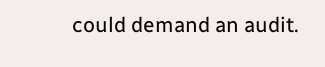could demand an audit.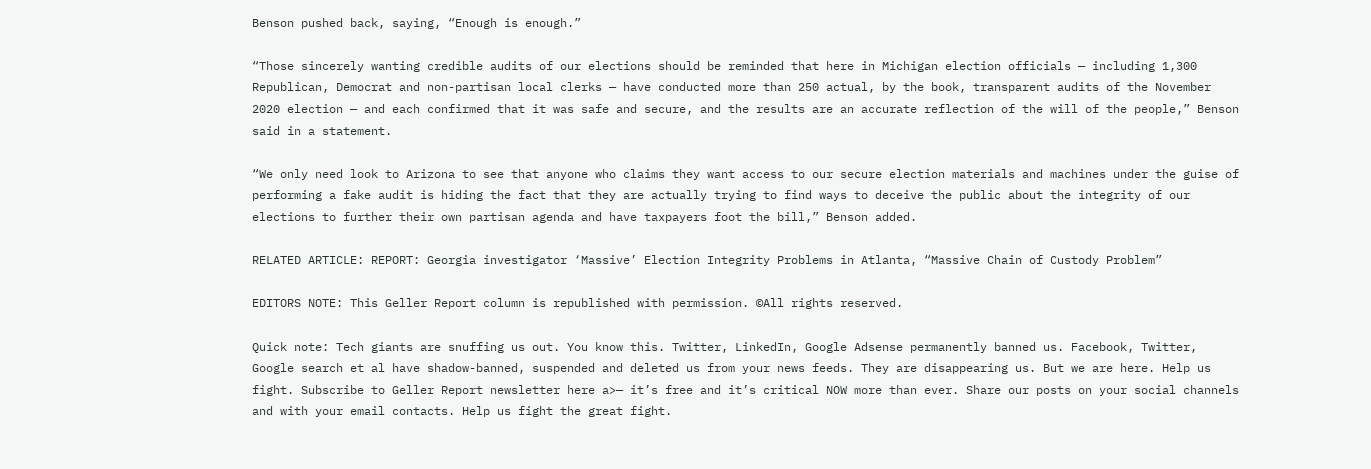Benson pushed back, saying, “Enough is enough.”

“Those sincerely wanting credible audits of our elections should be reminded that here in Michigan election officials — including 1,300 Republican, Democrat and non-partisan local clerks — have conducted more than 250 actual, by the book, transparent audits of the November 2020 election — and each confirmed that it was safe and secure, and the results are an accurate reflection of the will of the people,” Benson said in a statement.

“We only need look to Arizona to see that anyone who claims they want access to our secure election materials and machines under the guise of performing a fake audit is hiding the fact that they are actually trying to find ways to deceive the public about the integrity of our elections to further their own partisan agenda and have taxpayers foot the bill,” Benson added.

RELATED ARTICLE: REPORT: Georgia investigator ‘Massive’ Election Integrity Problems in Atlanta, “Massive Chain of Custody Problem”

EDITORS NOTE: This Geller Report column is republished with permission. ©All rights reserved.

Quick note: Tech giants are snuffing us out. You know this. Twitter, LinkedIn, Google Adsense permanently banned us. Facebook, Twitter, Google search et al have shadow-banned, suspended and deleted us from your news feeds. They are disappearing us. But we are here. Help us fight. Subscribe to Geller Report newsletter here a>— it’s free and it’s critical NOW more than ever. Share our posts on your social channels and with your email contacts. Help us fight the great fight.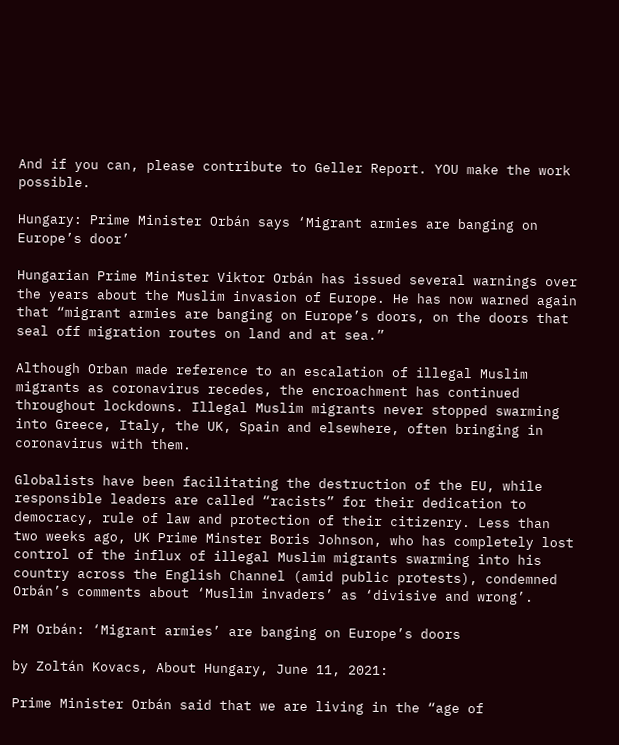And if you can, please contribute to Geller Report. YOU make the work possible.

Hungary: Prime Minister Orbán says ‘Migrant armies are banging on Europe’s door’

Hungarian Prime Minister Viktor Orbán has issued several warnings over the years about the Muslim invasion of Europe. He has now warned again that “migrant armies are banging on Europe’s doors, on the doors that seal off migration routes on land and at sea.”

Although Orban made reference to an escalation of illegal Muslim migrants as coronavirus recedes, the encroachment has continued throughout lockdowns. Illegal Muslim migrants never stopped swarming into Greece, Italy, the UK, Spain and elsewhere, often bringing in coronavirus with them.

Globalists have been facilitating the destruction of the EU, while responsible leaders are called “racists” for their dedication to democracy, rule of law and protection of their citizenry. Less than two weeks ago, UK Prime Minster Boris Johnson, who has completely lost control of the influx of illegal Muslim migrants swarming into his country across the English Channel (amid public protests), condemned Orbán’s comments about ‘Muslim invaders’ as ‘divisive and wrong’.

PM Orbán: ‘Migrant armies’ are banging on Europe’s doors

by Zoltán Kovacs, About Hungary, June 11, 2021:

Prime Minister Orbán said that we are living in the “age of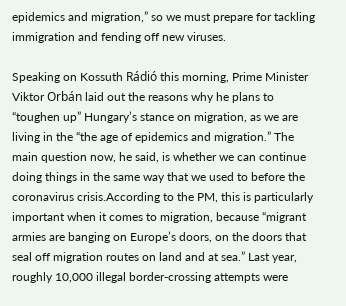epidemics and migration,” so we must prepare for tackling immigration and fending off new viruses.

Speaking on Kossuth Rádió this morning, Prime Minister Viktor Orbán laid out the reasons why he plans to “toughen up” Hungary’s stance on migration, as we are living in the “the age of epidemics and migration.” The main question now, he said, is whether we can continue doing things in the same way that we used to before the coronavirus crisis.According to the PM, this is particularly important when it comes to migration, because “migrant armies are banging on Europe’s doors, on the doors that seal off migration routes on land and at sea.” Last year, roughly 10,000 illegal border-crossing attempts were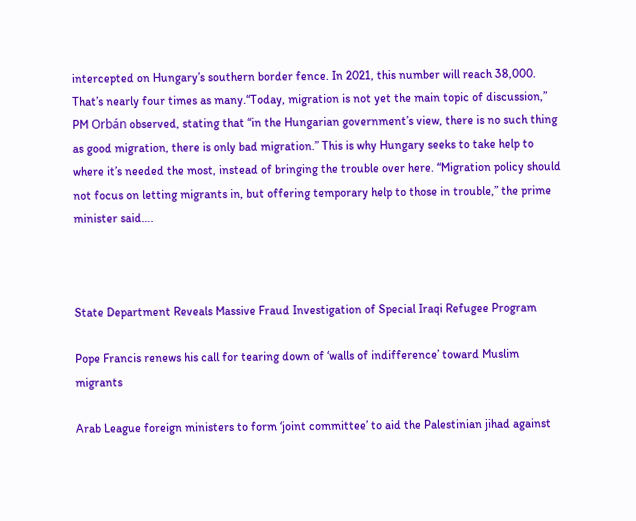intercepted on Hungary’s southern border fence. In 2021, this number will reach 38,000. That’s nearly four times as many.“Today, migration is not yet the main topic of discussion,” PM Orbán observed, stating that “in the Hungarian government’s view, there is no such thing as good migration, there is only bad migration.” This is why Hungary seeks to take help to where it’s needed the most, instead of bringing the trouble over here. “Migration policy should not focus on letting migrants in, but offering temporary help to those in trouble,” the prime minister said….



State Department Reveals Massive Fraud Investigation of Special Iraqi Refugee Program

Pope Francis renews his call for tearing down of ‘walls of indifference’ toward Muslim migrants

Arab League foreign ministers to form ‘joint committee’ to aid the Palestinian jihad against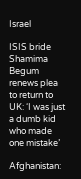Israel

ISIS bride Shamima Begum renews plea to return to UK: ‘I was just a dumb kid who made one mistake’

Afghanistan: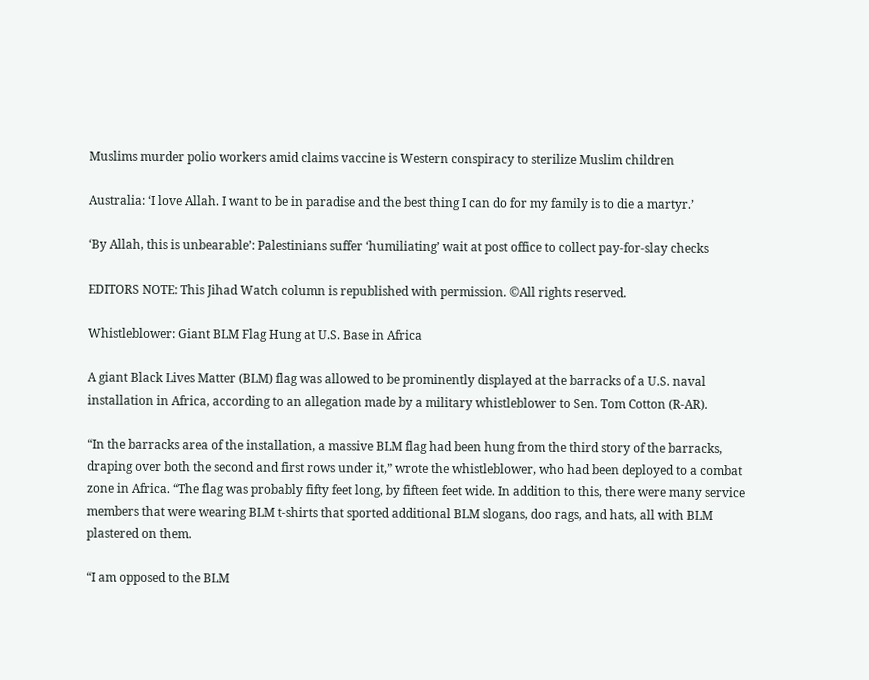Muslims murder polio workers amid claims vaccine is Western conspiracy to sterilize Muslim children

Australia: ‘I love Allah. I want to be in paradise and the best thing I can do for my family is to die a martyr.’

‘By Allah, this is unbearable’: Palestinians suffer ‘humiliating’ wait at post office to collect pay-for-slay checks

EDITORS NOTE: This Jihad Watch column is republished with permission. ©All rights reserved.

Whistleblower: Giant BLM Flag Hung at U.S. Base in Africa

A giant Black Lives Matter (BLM) flag was allowed to be prominently displayed at the barracks of a U.S. naval installation in Africa, according to an allegation made by a military whistleblower to Sen. Tom Cotton (R-AR).

“In the barracks area of the installation, a massive BLM flag had been hung from the third story of the barracks, draping over both the second and first rows under it,” wrote the whistleblower, who had been deployed to a combat zone in Africa. “The flag was probably fifty feet long, by fifteen feet wide. In addition to this, there were many service members that were wearing BLM t-shirts that sported additional BLM slogans, doo rags, and hats, all with BLM plastered on them.

“I am opposed to the BLM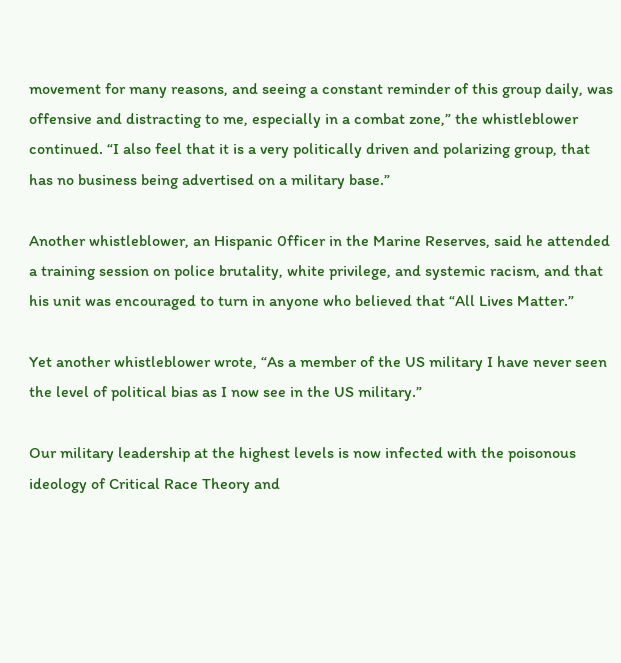movement for many reasons, and seeing a constant reminder of this group daily, was offensive and distracting to me, especially in a combat zone,” the whistleblower continued. “I also feel that it is a very politically driven and polarizing group, that has no business being advertised on a military base.”

Another whistleblower, an Hispanic 0fficer in the Marine Reserves, said he attended a training session on police brutality, white privilege, and systemic racism, and that his unit was encouraged to turn in anyone who believed that “All Lives Matter.”

Yet another whistleblower wrote, “As a member of the US military I have never seen the level of political bias as I now see in the US military.”

Our military leadership at the highest levels is now infected with the poisonous ideology of Critical Race Theory and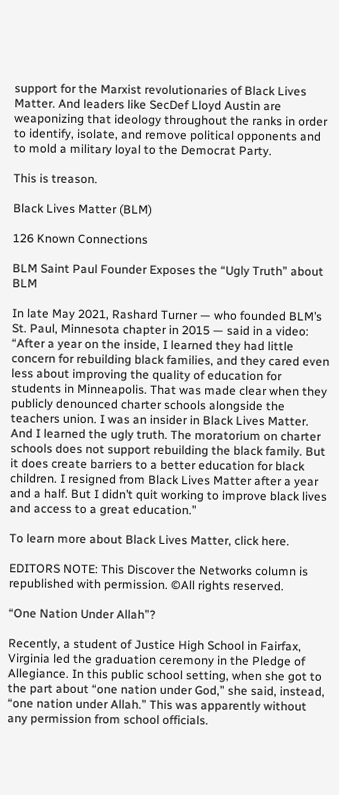support for the Marxist revolutionaries of Black Lives Matter. And leaders like SecDef Lloyd Austin are weaponizing that ideology throughout the ranks in order to identify, isolate, and remove political opponents and to mold a military loyal to the Democrat Party.

This is treason.

Black Lives Matter (BLM)

126 Known Connections

BLM Saint Paul Founder Exposes the “Ugly Truth” about BLM

In late May 2021, Rashard Turner — who founded BLM’s St. Paul, Minnesota chapter in 2015 — said in a video: “After a year on the inside, I learned they had little concern for rebuilding black families, and they cared even less about improving the quality of education for students in Minneapolis. That was made clear when they publicly denounced charter schools alongside the teachers union. I was an insider in Black Lives Matter. And I learned the ugly truth. The moratorium on charter schools does not support rebuilding the black family. But it does create barriers to a better education for black children. I resigned from Black Lives Matter after a year and a half. But I didn’t quit working to improve black lives and access to a great education.”

To learn more about Black Lives Matter, click here.

EDITORS NOTE: This Discover the Networks column is republished with permission. ©All rights reserved.

“One Nation Under Allah”?

Recently, a student of Justice High School in Fairfax, Virginia led the graduation ceremony in the Pledge of Allegiance. In this public school setting, when she got to the part about “one nation under God,” she said, instead, “one nation under Allah.” This was apparently without any permission from school officials.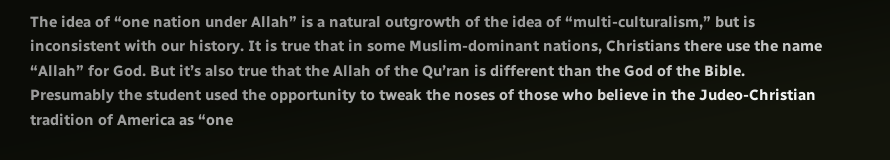The idea of “one nation under Allah” is a natural outgrowth of the idea of “multi-culturalism,” but is inconsistent with our history. It is true that in some Muslim-dominant nations, Christians there use the name “Allah” for God. But it’s also true that the Allah of the Qu’ran is different than the God of the Bible. Presumably the student used the opportunity to tweak the noses of those who believe in the Judeo-Christian tradition of America as “one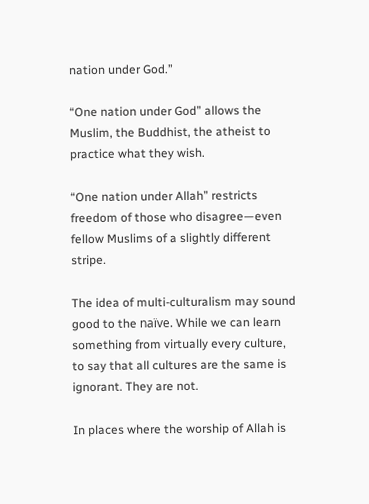nation under God.”

“One nation under God” allows the Muslim, the Buddhist, the atheist to practice what they wish.

“One nation under Allah” restricts freedom of those who disagree—even fellow Muslims of a slightly different stripe.

The idea of multi-culturalism may sound good to the naïve. While we can learn something from virtually every culture, to say that all cultures are the same is ignorant. They are not.

In places where the worship of Allah is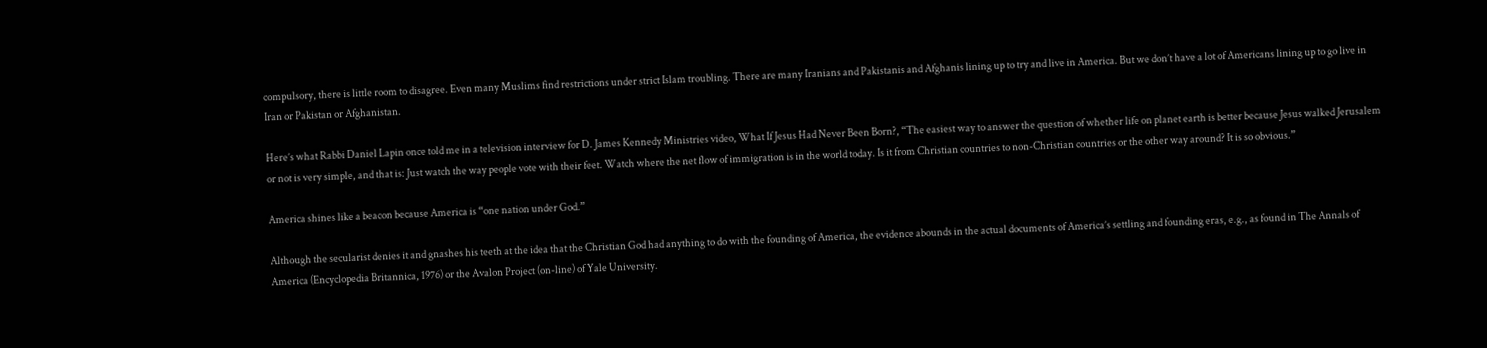compulsory, there is little room to disagree. Even many Muslims find restrictions under strict Islam troubling. There are many Iranians and Pakistanis and Afghanis lining up to try and live in America. But we don’t have a lot of Americans lining up to go live in Iran or Pakistan or Afghanistan.

Here’s what Rabbi Daniel Lapin once told me in a television interview for D. James Kennedy Ministries video, What If Jesus Had Never Been Born?, “The easiest way to answer the question of whether life on planet earth is better because Jesus walked Jerusalem or not is very simple, and that is: Just watch the way people vote with their feet. Watch where the net flow of immigration is in the world today. Is it from Christian countries to non-Christian countries or the other way around? It is so obvious.”

America shines like a beacon because America is “one nation under God.”

Although the secularist denies it and gnashes his teeth at the idea that the Christian God had anything to do with the founding of America, the evidence abounds in the actual documents of America’s settling and founding eras, e.g., as found in The Annals of America (Encyclopedia Britannica, 1976) or the Avalon Project (on-line) of Yale University.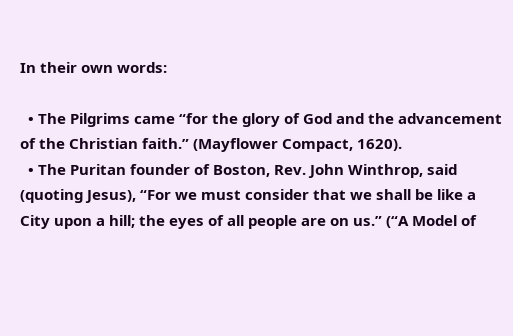In their own words:

  • The Pilgrims came “for the glory of God and the advancement of the Christian faith.” (Mayflower Compact, 1620).
  • The Puritan founder of Boston, Rev. John Winthrop, said (quoting Jesus), “For we must consider that we shall be like a City upon a hill; the eyes of all people are on us.” (“A Model of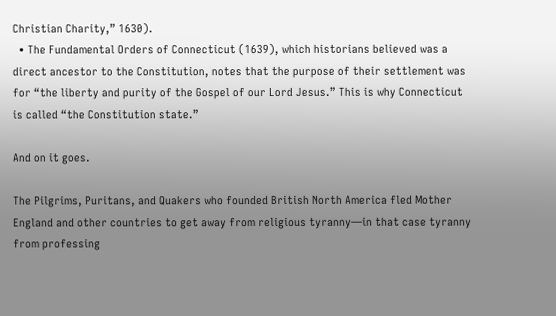Christian Charity,” 1630).
  • The Fundamental Orders of Connecticut (1639), which historians believed was a direct ancestor to the Constitution, notes that the purpose of their settlement was for “the liberty and purity of the Gospel of our Lord Jesus.” This is why Connecticut is called “the Constitution state.”

And on it goes.

The Pilgrims, Puritans, and Quakers who founded British North America fled Mother England and other countries to get away from religious tyranny—in that case tyranny from professing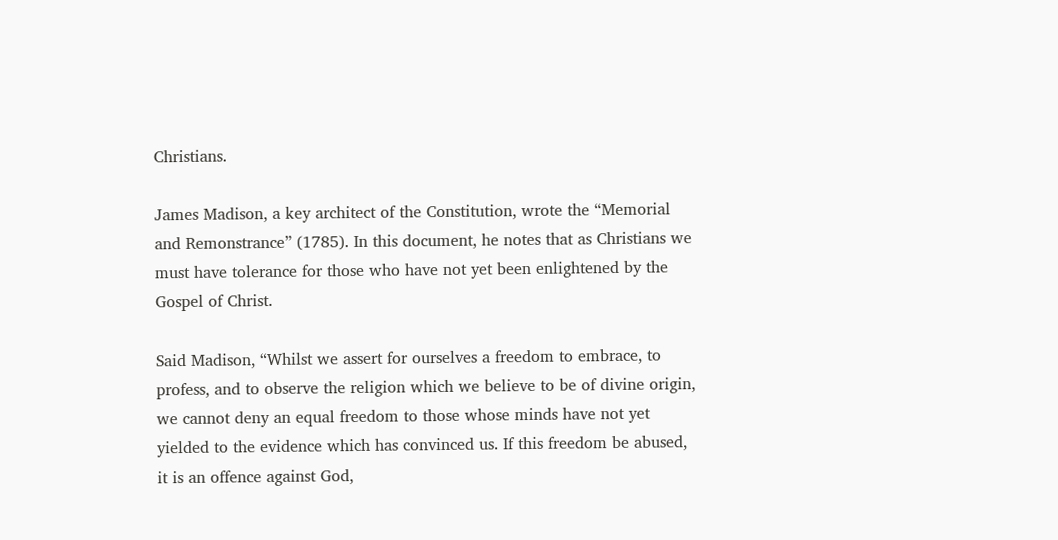Christians.

James Madison, a key architect of the Constitution, wrote the “Memorial and Remonstrance” (1785). In this document, he notes that as Christians we must have tolerance for those who have not yet been enlightened by the Gospel of Christ.

Said Madison, “Whilst we assert for ourselves a freedom to embrace, to profess, and to observe the religion which we believe to be of divine origin, we cannot deny an equal freedom to those whose minds have not yet yielded to the evidence which has convinced us. If this freedom be abused, it is an offence against God,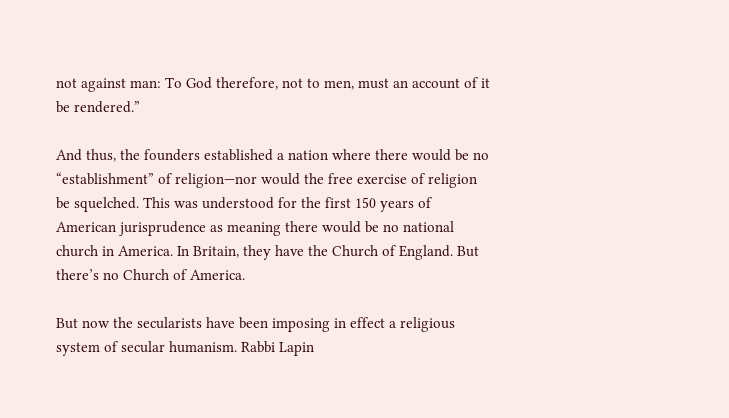not against man: To God therefore, not to men, must an account of it be rendered.”

And thus, the founders established a nation where there would be no “establishment” of religion—nor would the free exercise of religion be squelched. This was understood for the first 150 years of American jurisprudence as meaning there would be no national church in America. In Britain, they have the Church of England. But there’s no Church of America.

But now the secularists have been imposing in effect a religious system of secular humanism. Rabbi Lapin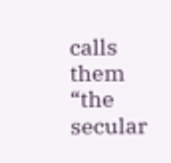calls them “the secular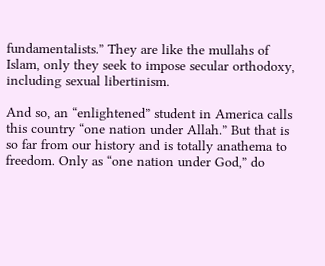fundamentalists.” They are like the mullahs of Islam, only they seek to impose secular orthodoxy, including sexual libertinism.

And so, an “enlightened” student in America calls this country “one nation under Allah.” But that is so far from our history and is totally anathema to freedom. Only as “one nation under God,” do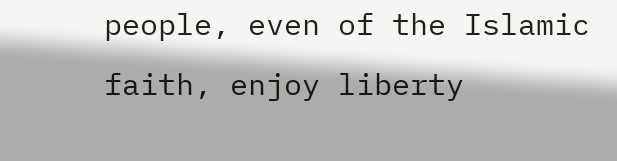people, even of the Islamic faith, enjoy liberty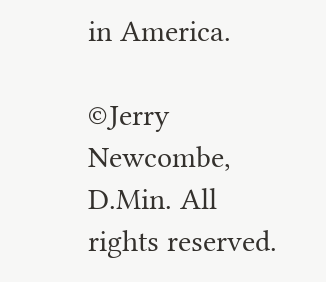in America.

©Jerry Newcombe, D.Min. All rights reserved.